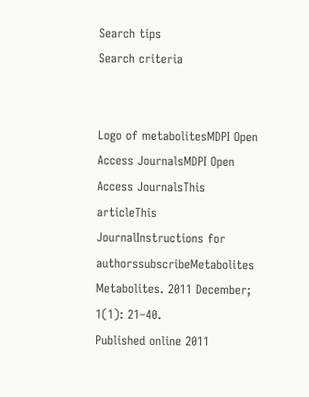Search tips
Search criteria


Logo of metabolitesMDPI Open Access JournalsMDPI Open Access JournalsThis articleThis JournalInstructions for authorssubscribeMetabolites
Metabolites. 2011 December; 1(1): 21–40.
Published online 2011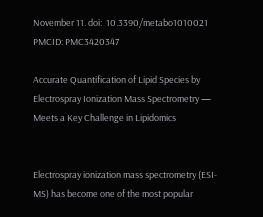November 11. doi:  10.3390/metabo1010021
PMCID: PMC3420347

Accurate Quantification of Lipid Species by Electrospray Ionization Mass Spectrometry — Meets a Key Challenge in Lipidomics


Electrospray ionization mass spectrometry (ESI-MS) has become one of the most popular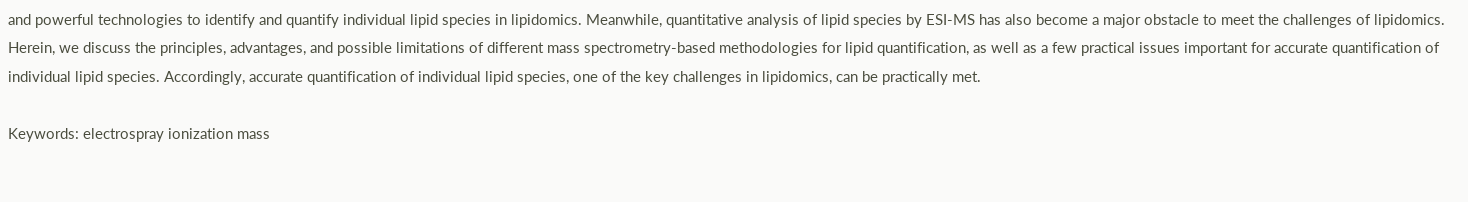and powerful technologies to identify and quantify individual lipid species in lipidomics. Meanwhile, quantitative analysis of lipid species by ESI-MS has also become a major obstacle to meet the challenges of lipidomics. Herein, we discuss the principles, advantages, and possible limitations of different mass spectrometry-based methodologies for lipid quantification, as well as a few practical issues important for accurate quantification of individual lipid species. Accordingly, accurate quantification of individual lipid species, one of the key challenges in lipidomics, can be practically met.

Keywords: electrospray ionization mass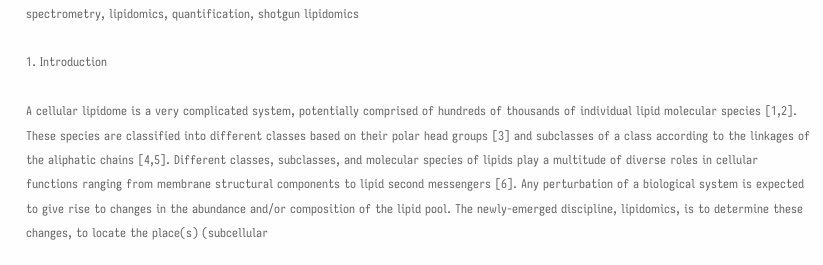spectrometry, lipidomics, quantification, shotgun lipidomics

1. Introduction

A cellular lipidome is a very complicated system, potentially comprised of hundreds of thousands of individual lipid molecular species [1,2]. These species are classified into different classes based on their polar head groups [3] and subclasses of a class according to the linkages of the aliphatic chains [4,5]. Different classes, subclasses, and molecular species of lipids play a multitude of diverse roles in cellular functions ranging from membrane structural components to lipid second messengers [6]. Any perturbation of a biological system is expected to give rise to changes in the abundance and/or composition of the lipid pool. The newly-emerged discipline, lipidomics, is to determine these changes, to locate the place(s) (subcellular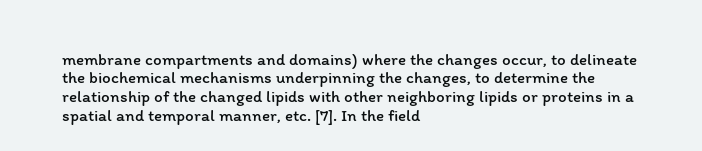membrane compartments and domains) where the changes occur, to delineate the biochemical mechanisms underpinning the changes, to determine the relationship of the changed lipids with other neighboring lipids or proteins in a spatial and temporal manner, etc. [7]. In the field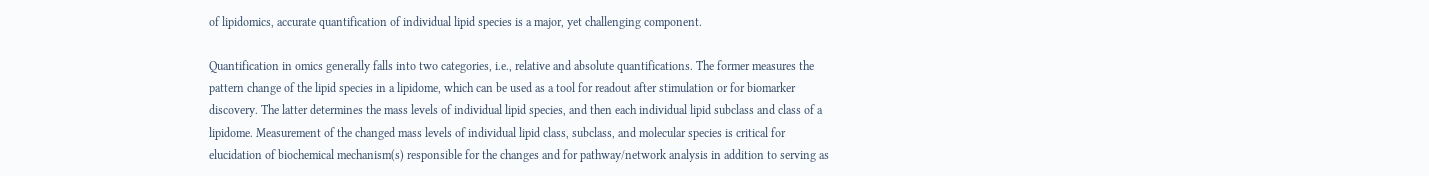of lipidomics, accurate quantification of individual lipid species is a major, yet challenging component.

Quantification in omics generally falls into two categories, i.e., relative and absolute quantifications. The former measures the pattern change of the lipid species in a lipidome, which can be used as a tool for readout after stimulation or for biomarker discovery. The latter determines the mass levels of individual lipid species, and then each individual lipid subclass and class of a lipidome. Measurement of the changed mass levels of individual lipid class, subclass, and molecular species is critical for elucidation of biochemical mechanism(s) responsible for the changes and for pathway/network analysis in addition to serving as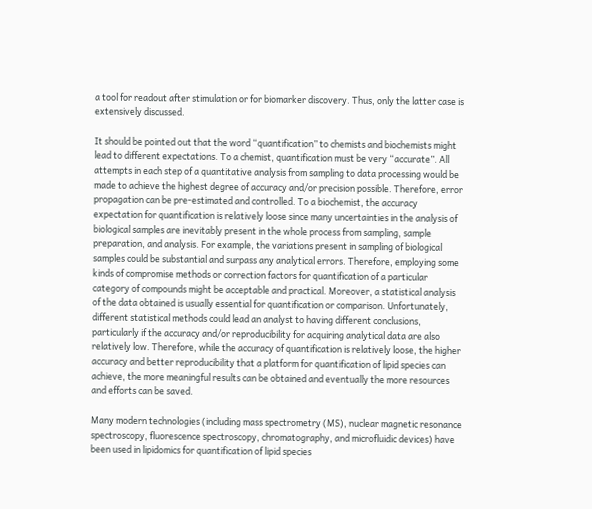a tool for readout after stimulation or for biomarker discovery. Thus, only the latter case is extensively discussed.

It should be pointed out that the word “quantification” to chemists and biochemists might lead to different expectations. To a chemist, quantification must be very “accurate”. All attempts in each step of a quantitative analysis from sampling to data processing would be made to achieve the highest degree of accuracy and/or precision possible. Therefore, error propagation can be pre-estimated and controlled. To a biochemist, the accuracy expectation for quantification is relatively loose since many uncertainties in the analysis of biological samples are inevitably present in the whole process from sampling, sample preparation, and analysis. For example, the variations present in sampling of biological samples could be substantial and surpass any analytical errors. Therefore, employing some kinds of compromise methods or correction factors for quantification of a particular category of compounds might be acceptable and practical. Moreover, a statistical analysis of the data obtained is usually essential for quantification or comparison. Unfortunately, different statistical methods could lead an analyst to having different conclusions, particularly if the accuracy and/or reproducibility for acquiring analytical data are also relatively low. Therefore, while the accuracy of quantification is relatively loose, the higher accuracy and better reproducibility that a platform for quantification of lipid species can achieve, the more meaningful results can be obtained and eventually the more resources and efforts can be saved.

Many modern technologies (including mass spectrometry (MS), nuclear magnetic resonance spectroscopy, fluorescence spectroscopy, chromatography, and microfluidic devices) have been used in lipidomics for quantification of lipid species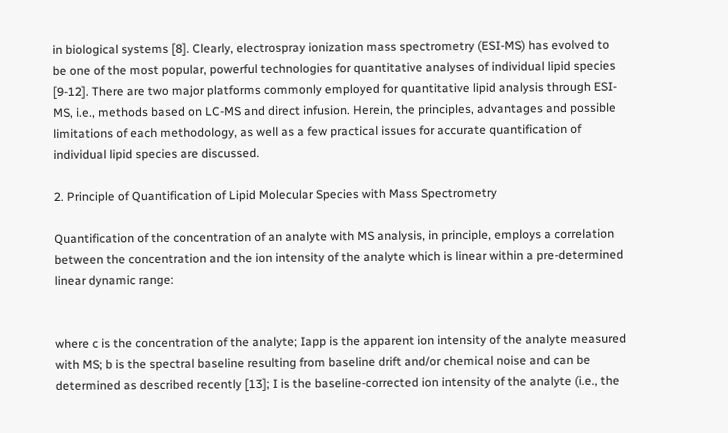in biological systems [8]. Clearly, electrospray ionization mass spectrometry (ESI-MS) has evolved to be one of the most popular, powerful technologies for quantitative analyses of individual lipid species [9-12]. There are two major platforms commonly employed for quantitative lipid analysis through ESI-MS, i.e., methods based on LC-MS and direct infusion. Herein, the principles, advantages and possible limitations of each methodology, as well as a few practical issues for accurate quantification of individual lipid species are discussed.

2. Principle of Quantification of Lipid Molecular Species with Mass Spectrometry

Quantification of the concentration of an analyte with MS analysis, in principle, employs a correlation between the concentration and the ion intensity of the analyte which is linear within a pre-determined linear dynamic range:


where c is the concentration of the analyte; Iapp is the apparent ion intensity of the analyte measured with MS; b is the spectral baseline resulting from baseline drift and/or chemical noise and can be determined as described recently [13]; I is the baseline-corrected ion intensity of the analyte (i.e., the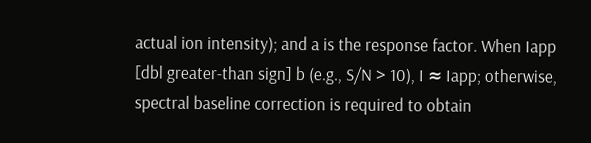actual ion intensity); and a is the response factor. When Iapp [dbl greater-than sign] b (e.g., S/N > 10), I ≈ Iapp; otherwise, spectral baseline correction is required to obtain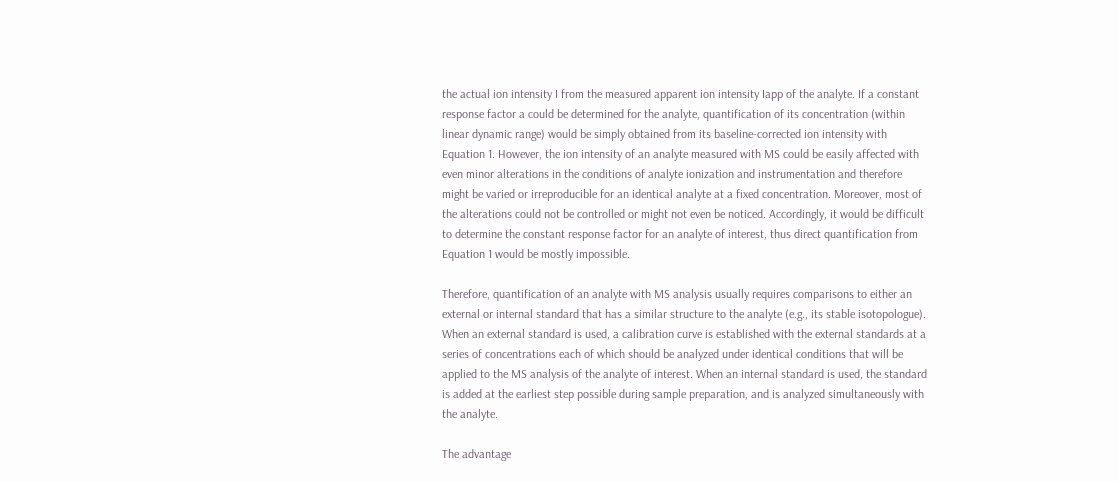the actual ion intensity I from the measured apparent ion intensity Iapp of the analyte. If a constant response factor a could be determined for the analyte, quantification of its concentration (within linear dynamic range) would be simply obtained from its baseline-corrected ion intensity with Equation 1. However, the ion intensity of an analyte measured with MS could be easily affected with even minor alterations in the conditions of analyte ionization and instrumentation and therefore might be varied or irreproducible for an identical analyte at a fixed concentration. Moreover, most of the alterations could not be controlled or might not even be noticed. Accordingly, it would be difficult to determine the constant response factor for an analyte of interest, thus direct quantification from Equation 1 would be mostly impossible.

Therefore, quantification of an analyte with MS analysis usually requires comparisons to either an external or internal standard that has a similar structure to the analyte (e.g., its stable isotopologue). When an external standard is used, a calibration curve is established with the external standards at a series of concentrations each of which should be analyzed under identical conditions that will be applied to the MS analysis of the analyte of interest. When an internal standard is used, the standard is added at the earliest step possible during sample preparation, and is analyzed simultaneously with the analyte.

The advantage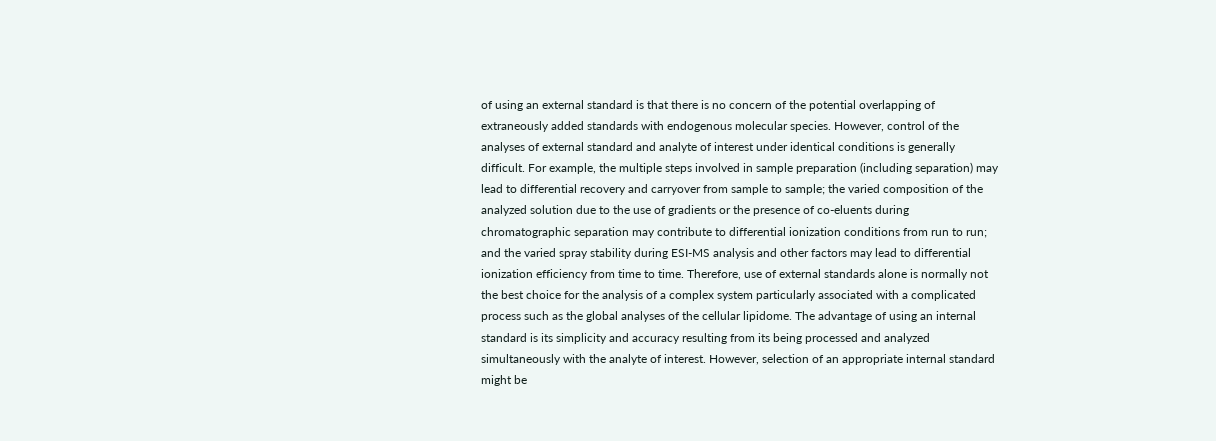of using an external standard is that there is no concern of the potential overlapping of extraneously added standards with endogenous molecular species. However, control of the analyses of external standard and analyte of interest under identical conditions is generally difficult. For example, the multiple steps involved in sample preparation (including separation) may lead to differential recovery and carryover from sample to sample; the varied composition of the analyzed solution due to the use of gradients or the presence of co-eluents during chromatographic separation may contribute to differential ionization conditions from run to run; and the varied spray stability during ESI-MS analysis and other factors may lead to differential ionization efficiency from time to time. Therefore, use of external standards alone is normally not the best choice for the analysis of a complex system particularly associated with a complicated process such as the global analyses of the cellular lipidome. The advantage of using an internal standard is its simplicity and accuracy resulting from its being processed and analyzed simultaneously with the analyte of interest. However, selection of an appropriate internal standard might be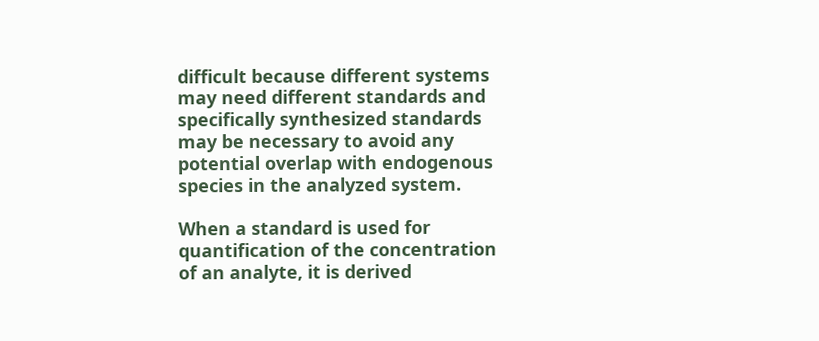difficult because different systems may need different standards and specifically synthesized standards may be necessary to avoid any potential overlap with endogenous species in the analyzed system.

When a standard is used for quantification of the concentration of an analyte, it is derived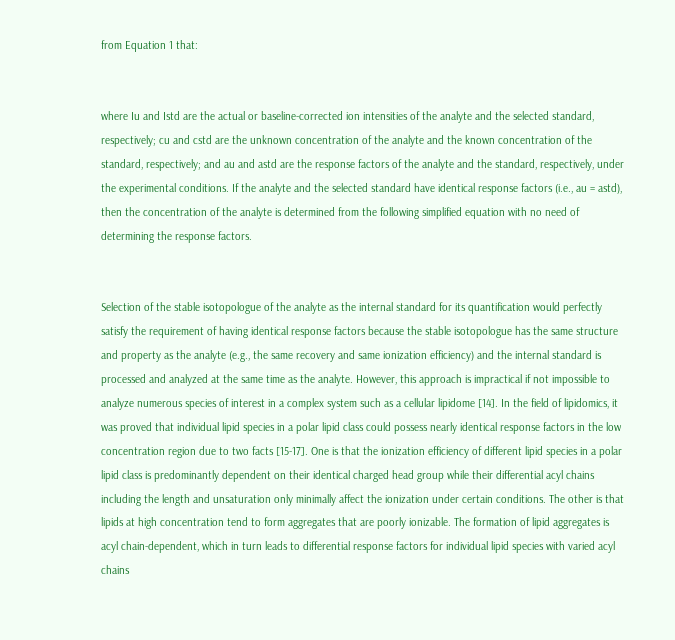from Equation 1 that:


where Iu and Istd are the actual or baseline-corrected ion intensities of the analyte and the selected standard, respectively; cu and cstd are the unknown concentration of the analyte and the known concentration of the standard, respectively; and au and astd are the response factors of the analyte and the standard, respectively, under the experimental conditions. If the analyte and the selected standard have identical response factors (i.e., au = astd), then the concentration of the analyte is determined from the following simplified equation with no need of determining the response factors.


Selection of the stable isotopologue of the analyte as the internal standard for its quantification would perfectly satisfy the requirement of having identical response factors because the stable isotopologue has the same structure and property as the analyte (e.g., the same recovery and same ionization efficiency) and the internal standard is processed and analyzed at the same time as the analyte. However, this approach is impractical if not impossible to analyze numerous species of interest in a complex system such as a cellular lipidome [14]. In the field of lipidomics, it was proved that individual lipid species in a polar lipid class could possess nearly identical response factors in the low concentration region due to two facts [15-17]. One is that the ionization efficiency of different lipid species in a polar lipid class is predominantly dependent on their identical charged head group while their differential acyl chains including the length and unsaturation only minimally affect the ionization under certain conditions. The other is that lipids at high concentration tend to form aggregates that are poorly ionizable. The formation of lipid aggregates is acyl chain-dependent, which in turn leads to differential response factors for individual lipid species with varied acyl chains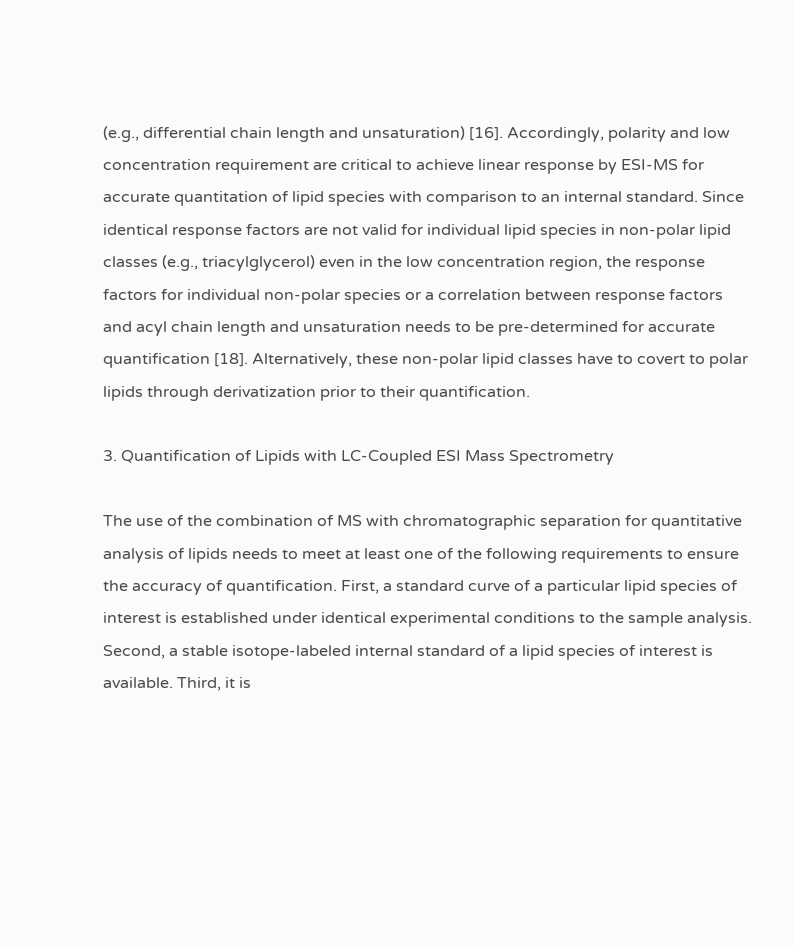(e.g., differential chain length and unsaturation) [16]. Accordingly, polarity and low concentration requirement are critical to achieve linear response by ESI-MS for accurate quantitation of lipid species with comparison to an internal standard. Since identical response factors are not valid for individual lipid species in non-polar lipid classes (e.g., triacylglycerol) even in the low concentration region, the response factors for individual non-polar species or a correlation between response factors and acyl chain length and unsaturation needs to be pre-determined for accurate quantification [18]. Alternatively, these non-polar lipid classes have to covert to polar lipids through derivatization prior to their quantification.

3. Quantification of Lipids with LC-Coupled ESI Mass Spectrometry

The use of the combination of MS with chromatographic separation for quantitative analysis of lipids needs to meet at least one of the following requirements to ensure the accuracy of quantification. First, a standard curve of a particular lipid species of interest is established under identical experimental conditions to the sample analysis. Second, a stable isotope-labeled internal standard of a lipid species of interest is available. Third, it is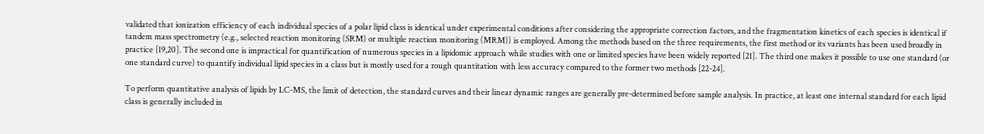validated that ionization efficiency of each individual species of a polar lipid class is identical under experimental conditions after considering the appropriate correction factors, and the fragmentation kinetics of each species is identical if tandem mass spectrometry (e.g., selected reaction monitoring (SRM) or multiple reaction monitoring (MRM)) is employed. Among the methods based on the three requirements, the first method or its variants has been used broadly in practice [19,20]. The second one is impractical for quantification of numerous species in a lipidomic approach while studies with one or limited species have been widely reported [21]. The third one makes it possible to use one standard (or one standard curve) to quantify individual lipid species in a class but is mostly used for a rough quantitation with less accuracy compared to the former two methods [22-24].

To perform quantitative analysis of lipids by LC-MS, the limit of detection, the standard curves and their linear dynamic ranges are generally pre-determined before sample analysis. In practice, at least one internal standard for each lipid class is generally included in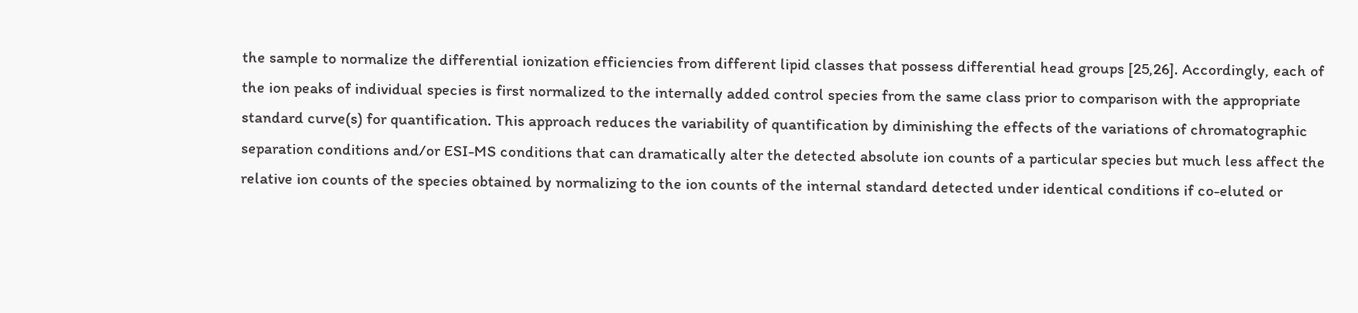the sample to normalize the differential ionization efficiencies from different lipid classes that possess differential head groups [25,26]. Accordingly, each of the ion peaks of individual species is first normalized to the internally added control species from the same class prior to comparison with the appropriate standard curve(s) for quantification. This approach reduces the variability of quantification by diminishing the effects of the variations of chromatographic separation conditions and/or ESI-MS conditions that can dramatically alter the detected absolute ion counts of a particular species but much less affect the relative ion counts of the species obtained by normalizing to the ion counts of the internal standard detected under identical conditions if co-eluted or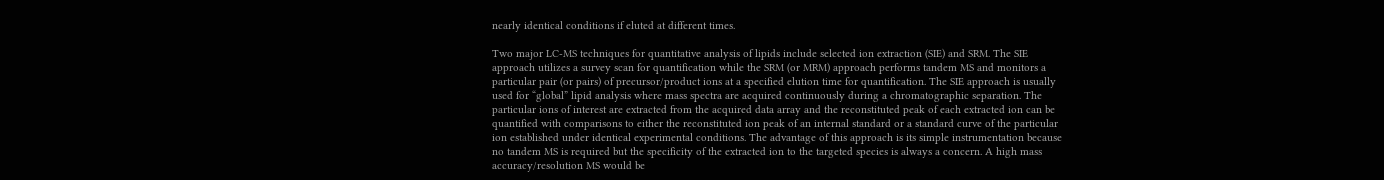nearly identical conditions if eluted at different times.

Two major LC-MS techniques for quantitative analysis of lipids include selected ion extraction (SIE) and SRM. The SIE approach utilizes a survey scan for quantification while the SRM (or MRM) approach performs tandem MS and monitors a particular pair (or pairs) of precursor/product ions at a specified elution time for quantification. The SIE approach is usually used for “global” lipid analysis where mass spectra are acquired continuously during a chromatographic separation. The particular ions of interest are extracted from the acquired data array and the reconstituted peak of each extracted ion can be quantified with comparisons to either the reconstituted ion peak of an internal standard or a standard curve of the particular ion established under identical experimental conditions. The advantage of this approach is its simple instrumentation because no tandem MS is required but the specificity of the extracted ion to the targeted species is always a concern. A high mass accuracy/resolution MS would be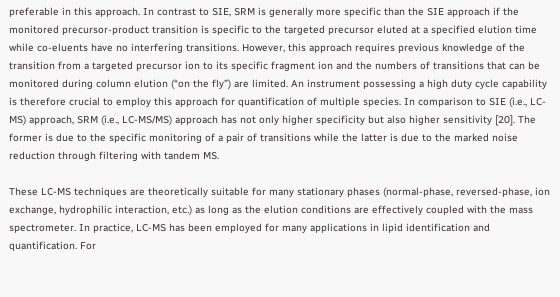preferable in this approach. In contrast to SIE, SRM is generally more specific than the SIE approach if the monitored precursor-product transition is specific to the targeted precursor eluted at a specified elution time while co-eluents have no interfering transitions. However, this approach requires previous knowledge of the transition from a targeted precursor ion to its specific fragment ion and the numbers of transitions that can be monitored during column elution (“on the fly”) are limited. An instrument possessing a high duty cycle capability is therefore crucial to employ this approach for quantification of multiple species. In comparison to SIE (i.e., LC-MS) approach, SRM (i.e., LC-MS/MS) approach has not only higher specificity but also higher sensitivity [20]. The former is due to the specific monitoring of a pair of transitions while the latter is due to the marked noise reduction through filtering with tandem MS.

These LC-MS techniques are theoretically suitable for many stationary phases (normal-phase, reversed-phase, ion exchange, hydrophilic interaction, etc.) as long as the elution conditions are effectively coupled with the mass spectrometer. In practice, LC-MS has been employed for many applications in lipid identification and quantification. For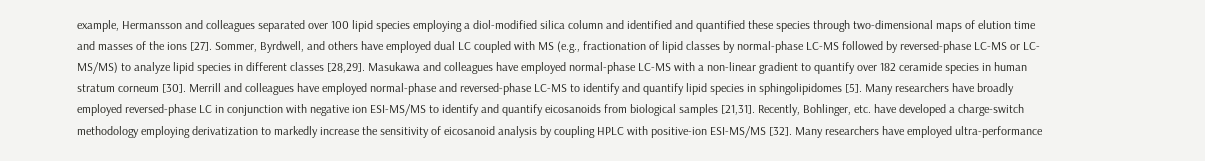example, Hermansson and colleagues separated over 100 lipid species employing a diol-modified silica column and identified and quantified these species through two-dimensional maps of elution time and masses of the ions [27]. Sommer, Byrdwell, and others have employed dual LC coupled with MS (e.g., fractionation of lipid classes by normal-phase LC-MS followed by reversed-phase LC-MS or LC-MS/MS) to analyze lipid species in different classes [28,29]. Masukawa and colleagues have employed normal-phase LC-MS with a non-linear gradient to quantify over 182 ceramide species in human stratum corneum [30]. Merrill and colleagues have employed normal-phase and reversed-phase LC-MS to identify and quantify lipid species in sphingolipidomes [5]. Many researchers have broadly employed reversed-phase LC in conjunction with negative ion ESI-MS/MS to identify and quantify eicosanoids from biological samples [21,31]. Recently, Bohlinger, etc. have developed a charge-switch methodology employing derivatization to markedly increase the sensitivity of eicosanoid analysis by coupling HPLC with positive-ion ESI-MS/MS [32]. Many researchers have employed ultra-performance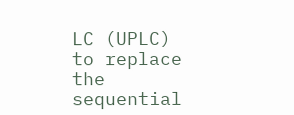LC (UPLC) to replace the sequential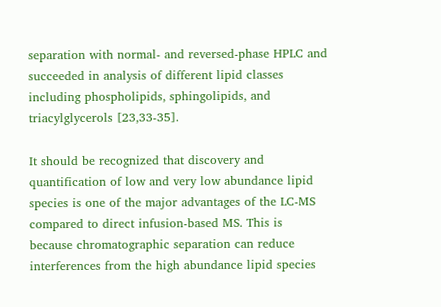separation with normal- and reversed-phase HPLC and succeeded in analysis of different lipid classes including phospholipids, sphingolipids, and triacylglycerols [23,33-35].

It should be recognized that discovery and quantification of low and very low abundance lipid species is one of the major advantages of the LC-MS compared to direct infusion-based MS. This is because chromatographic separation can reduce interferences from the high abundance lipid species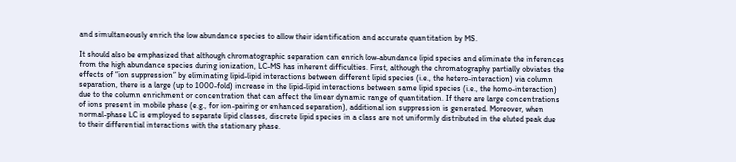and simultaneously enrich the low abundance species to allow their identification and accurate quantitation by MS.

It should also be emphasized that although chromatographic separation can enrich low-abundance lipid species and eliminate the inferences from the high abundance species during ionization, LC-MS has inherent difficulties. First, although the chromatography partially obviates the effects of “ion suppression” by eliminating lipid-lipid interactions between different lipid species (i.e., the hetero-interaction) via column separation, there is a large (up to 1000-fold) increase in the lipid-lipid interactions between same lipid species (i.e., the homo-interaction) due to the column enrichment or concentration that can affect the linear dynamic range of quantitation. If there are large concentrations of ions present in mobile phase (e.g., for ion-pairing or enhanced separation), additional ion suppression is generated. Moreover, when normal-phase LC is employed to separate lipid classes, discrete lipid species in a class are not uniformly distributed in the eluted peak due to their differential interactions with the stationary phase.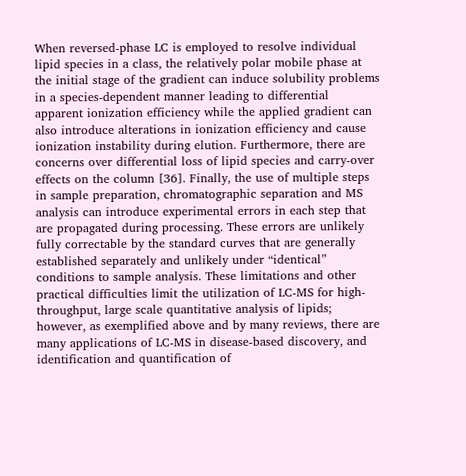When reversed-phase LC is employed to resolve individual lipid species in a class, the relatively polar mobile phase at the initial stage of the gradient can induce solubility problems in a species-dependent manner leading to differential apparent ionization efficiency while the applied gradient can also introduce alterations in ionization efficiency and cause ionization instability during elution. Furthermore, there are concerns over differential loss of lipid species and carry-over effects on the column [36]. Finally, the use of multiple steps in sample preparation, chromatographic separation and MS analysis can introduce experimental errors in each step that are propagated during processing. These errors are unlikely fully correctable by the standard curves that are generally established separately and unlikely under “identical” conditions to sample analysis. These limitations and other practical difficulties limit the utilization of LC-MS for high-throughput, large scale quantitative analysis of lipids; however, as exemplified above and by many reviews, there are many applications of LC-MS in disease-based discovery, and identification and quantification of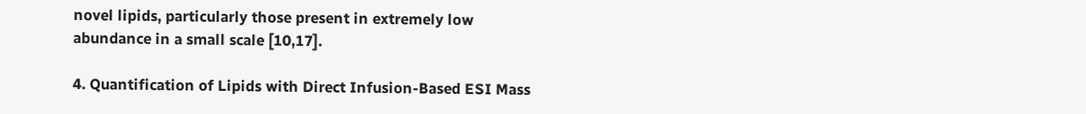novel lipids, particularly those present in extremely low abundance in a small scale [10,17].

4. Quantification of Lipids with Direct Infusion-Based ESI Mass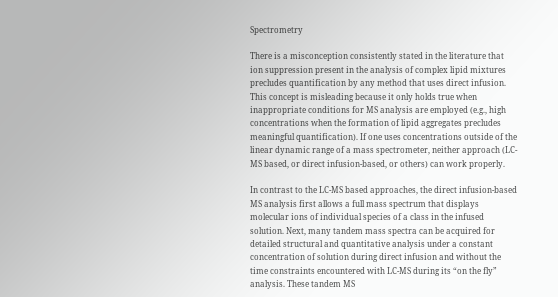Spectrometry

There is a misconception consistently stated in the literature that ion suppression present in the analysis of complex lipid mixtures precludes quantification by any method that uses direct infusion. This concept is misleading because it only holds true when inappropriate conditions for MS analysis are employed (e.g., high concentrations when the formation of lipid aggregates precludes meaningful quantification). If one uses concentrations outside of the linear dynamic range of a mass spectrometer, neither approach (LC-MS based, or direct infusion-based, or others) can work properly.

In contrast to the LC-MS based approaches, the direct infusion-based MS analysis first allows a full mass spectrum that displays molecular ions of individual species of a class in the infused solution. Next, many tandem mass spectra can be acquired for detailed structural and quantitative analysis under a constant concentration of solution during direct infusion and without the time constraints encountered with LC-MS during its “on the fly” analysis. These tandem MS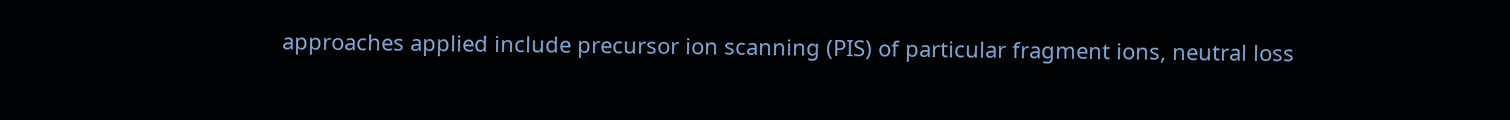approaches applied include precursor ion scanning (PIS) of particular fragment ions, neutral loss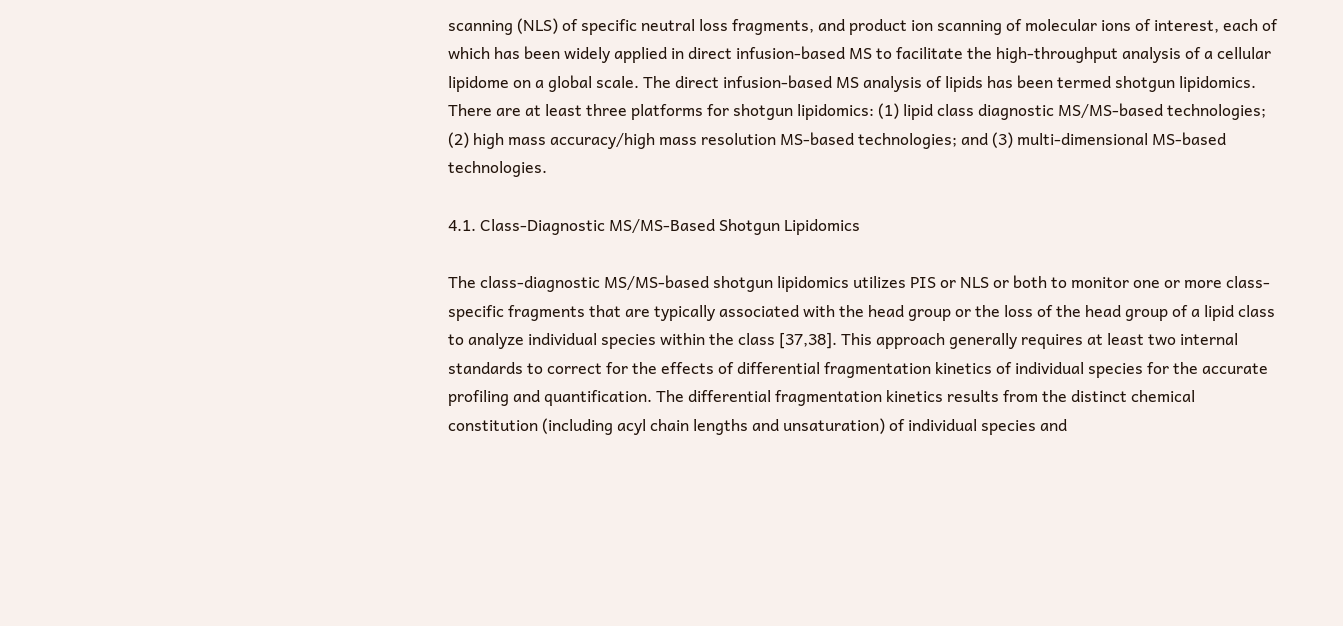scanning (NLS) of specific neutral loss fragments, and product ion scanning of molecular ions of interest, each of which has been widely applied in direct infusion-based MS to facilitate the high-throughput analysis of a cellular lipidome on a global scale. The direct infusion-based MS analysis of lipids has been termed shotgun lipidomics. There are at least three platforms for shotgun lipidomics: (1) lipid class diagnostic MS/MS-based technologies; (2) high mass accuracy/high mass resolution MS-based technologies; and (3) multi-dimensional MS-based technologies.

4.1. Class-Diagnostic MS/MS-Based Shotgun Lipidomics

The class-diagnostic MS/MS-based shotgun lipidomics utilizes PIS or NLS or both to monitor one or more class-specific fragments that are typically associated with the head group or the loss of the head group of a lipid class to analyze individual species within the class [37,38]. This approach generally requires at least two internal standards to correct for the effects of differential fragmentation kinetics of individual species for the accurate profiling and quantification. The differential fragmentation kinetics results from the distinct chemical constitution (including acyl chain lengths and unsaturation) of individual species and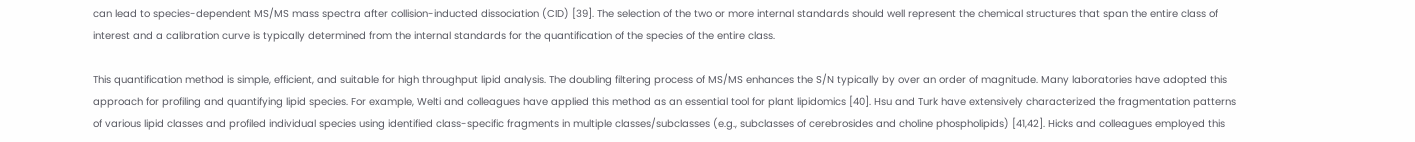can lead to species-dependent MS/MS mass spectra after collision-inducted dissociation (CID) [39]. The selection of the two or more internal standards should well represent the chemical structures that span the entire class of interest and a calibration curve is typically determined from the internal standards for the quantification of the species of the entire class.

This quantification method is simple, efficient, and suitable for high throughput lipid analysis. The doubling filtering process of MS/MS enhances the S/N typically by over an order of magnitude. Many laboratories have adopted this approach for profiling and quantifying lipid species. For example, Welti and colleagues have applied this method as an essential tool for plant lipidomics [40]. Hsu and Turk have extensively characterized the fragmentation patterns of various lipid classes and profiled individual species using identified class-specific fragments in multiple classes/subclasses (e.g., subclasses of cerebrosides and choline phospholipids) [41,42]. Hicks and colleagues employed this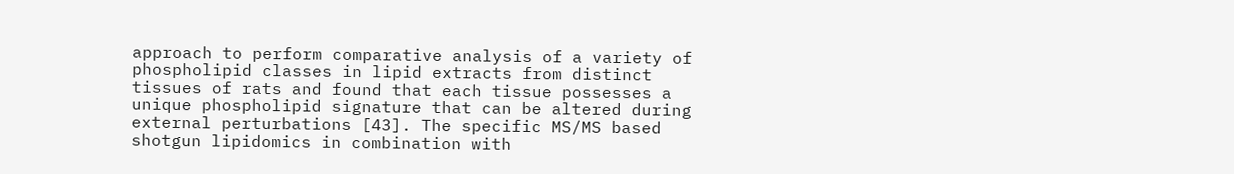approach to perform comparative analysis of a variety of phospholipid classes in lipid extracts from distinct tissues of rats and found that each tissue possesses a unique phospholipid signature that can be altered during external perturbations [43]. The specific MS/MS based shotgun lipidomics in combination with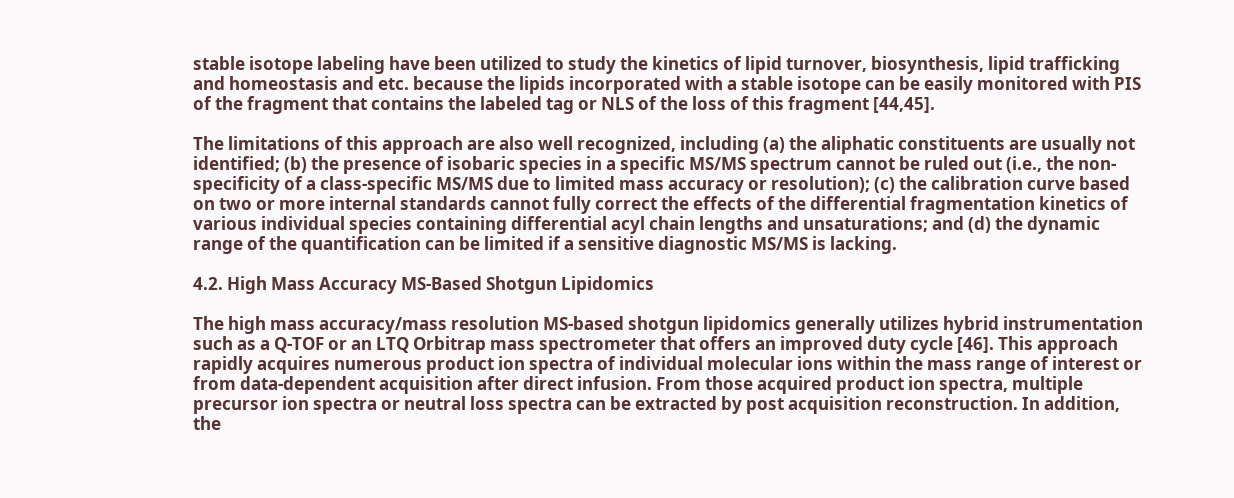stable isotope labeling have been utilized to study the kinetics of lipid turnover, biosynthesis, lipid trafficking and homeostasis and etc. because the lipids incorporated with a stable isotope can be easily monitored with PIS of the fragment that contains the labeled tag or NLS of the loss of this fragment [44,45].

The limitations of this approach are also well recognized, including (a) the aliphatic constituents are usually not identified; (b) the presence of isobaric species in a specific MS/MS spectrum cannot be ruled out (i.e., the non-specificity of a class-specific MS/MS due to limited mass accuracy or resolution); (c) the calibration curve based on two or more internal standards cannot fully correct the effects of the differential fragmentation kinetics of various individual species containing differential acyl chain lengths and unsaturations; and (d) the dynamic range of the quantification can be limited if a sensitive diagnostic MS/MS is lacking.

4.2. High Mass Accuracy MS-Based Shotgun Lipidomics

The high mass accuracy/mass resolution MS-based shotgun lipidomics generally utilizes hybrid instrumentation such as a Q-TOF or an LTQ Orbitrap mass spectrometer that offers an improved duty cycle [46]. This approach rapidly acquires numerous product ion spectra of individual molecular ions within the mass range of interest or from data-dependent acquisition after direct infusion. From those acquired product ion spectra, multiple precursor ion spectra or neutral loss spectra can be extracted by post acquisition reconstruction. In addition, the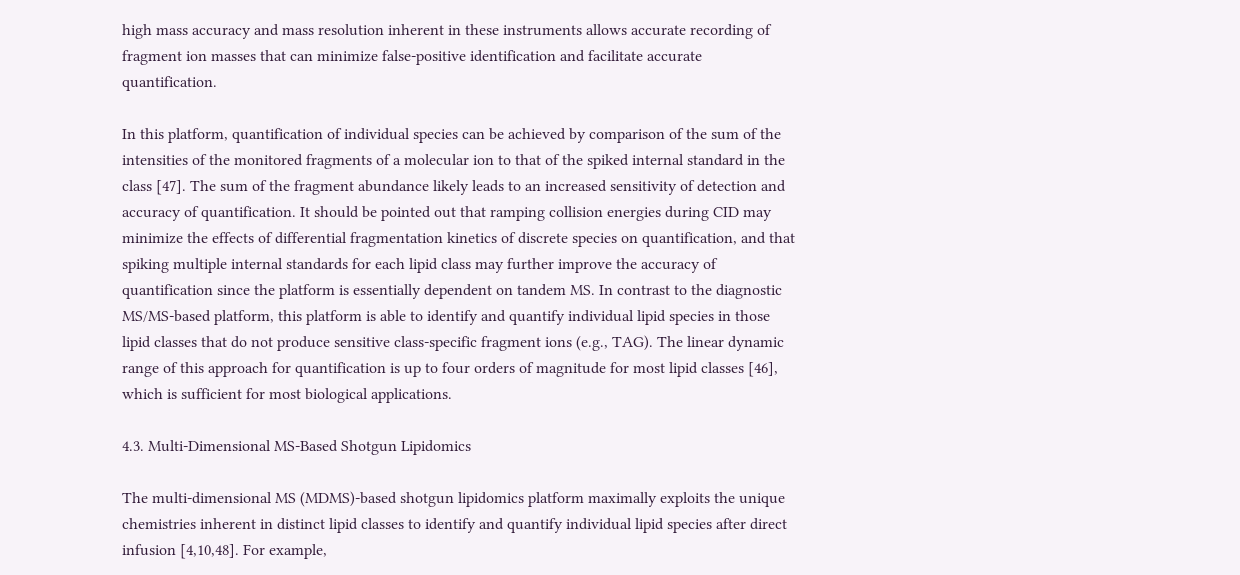high mass accuracy and mass resolution inherent in these instruments allows accurate recording of fragment ion masses that can minimize false-positive identification and facilitate accurate quantification.

In this platform, quantification of individual species can be achieved by comparison of the sum of the intensities of the monitored fragments of a molecular ion to that of the spiked internal standard in the class [47]. The sum of the fragment abundance likely leads to an increased sensitivity of detection and accuracy of quantification. It should be pointed out that ramping collision energies during CID may minimize the effects of differential fragmentation kinetics of discrete species on quantification, and that spiking multiple internal standards for each lipid class may further improve the accuracy of quantification since the platform is essentially dependent on tandem MS. In contrast to the diagnostic MS/MS-based platform, this platform is able to identify and quantify individual lipid species in those lipid classes that do not produce sensitive class-specific fragment ions (e.g., TAG). The linear dynamic range of this approach for quantification is up to four orders of magnitude for most lipid classes [46], which is sufficient for most biological applications.

4.3. Multi-Dimensional MS-Based Shotgun Lipidomics

The multi-dimensional MS (MDMS)-based shotgun lipidomics platform maximally exploits the unique chemistries inherent in distinct lipid classes to identify and quantify individual lipid species after direct infusion [4,10,48]. For example,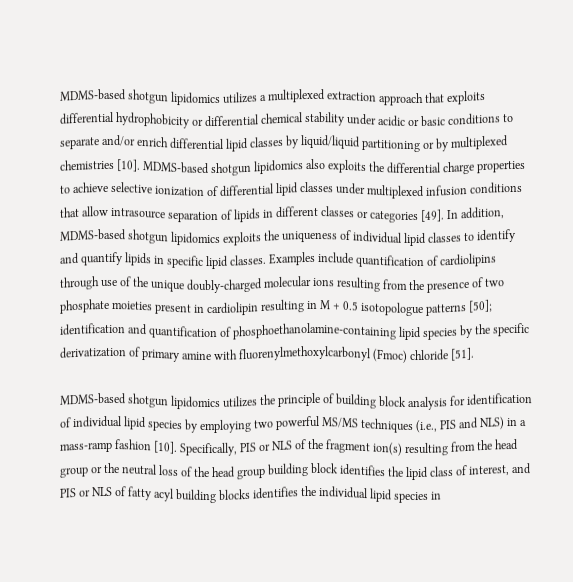MDMS-based shotgun lipidomics utilizes a multiplexed extraction approach that exploits differential hydrophobicity or differential chemical stability under acidic or basic conditions to separate and/or enrich differential lipid classes by liquid/liquid partitioning or by multiplexed chemistries [10]. MDMS-based shotgun lipidomics also exploits the differential charge properties to achieve selective ionization of differential lipid classes under multiplexed infusion conditions that allow intrasource separation of lipids in different classes or categories [49]. In addition, MDMS-based shotgun lipidomics exploits the uniqueness of individual lipid classes to identify and quantify lipids in specific lipid classes. Examples include quantification of cardiolipins through use of the unique doubly-charged molecular ions resulting from the presence of two phosphate moieties present in cardiolipin resulting in M + 0.5 isotopologue patterns [50]; identification and quantification of phosphoethanolamine-containing lipid species by the specific derivatization of primary amine with fluorenylmethoxylcarbonyl (Fmoc) chloride [51].

MDMS-based shotgun lipidomics utilizes the principle of building block analysis for identification of individual lipid species by employing two powerful MS/MS techniques (i.e., PIS and NLS) in a mass-ramp fashion [10]. Specifically, PIS or NLS of the fragment ion(s) resulting from the head group or the neutral loss of the head group building block identifies the lipid class of interest, and PIS or NLS of fatty acyl building blocks identifies the individual lipid species in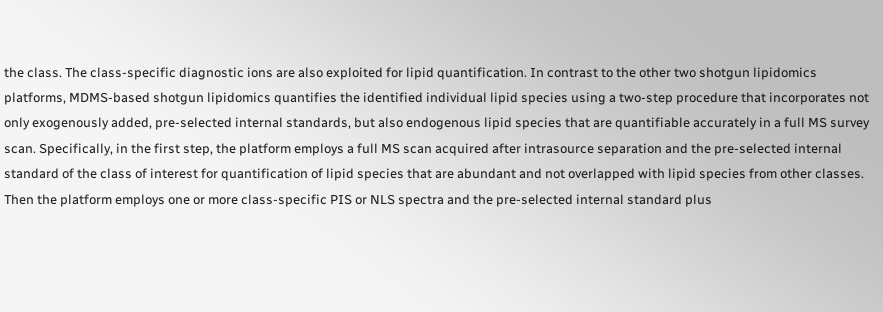the class. The class-specific diagnostic ions are also exploited for lipid quantification. In contrast to the other two shotgun lipidomics platforms, MDMS-based shotgun lipidomics quantifies the identified individual lipid species using a two-step procedure that incorporates not only exogenously added, pre-selected internal standards, but also endogenous lipid species that are quantifiable accurately in a full MS survey scan. Specifically, in the first step, the platform employs a full MS scan acquired after intrasource separation and the pre-selected internal standard of the class of interest for quantification of lipid species that are abundant and not overlapped with lipid species from other classes. Then the platform employs one or more class-specific PIS or NLS spectra and the pre-selected internal standard plus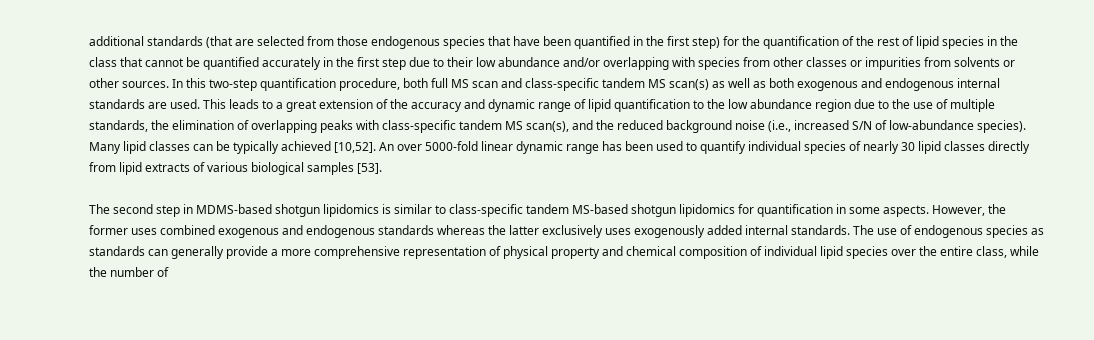additional standards (that are selected from those endogenous species that have been quantified in the first step) for the quantification of the rest of lipid species in the class that cannot be quantified accurately in the first step due to their low abundance and/or overlapping with species from other classes or impurities from solvents or other sources. In this two-step quantification procedure, both full MS scan and class-specific tandem MS scan(s) as well as both exogenous and endogenous internal standards are used. This leads to a great extension of the accuracy and dynamic range of lipid quantification to the low abundance region due to the use of multiple standards, the elimination of overlapping peaks with class-specific tandem MS scan(s), and the reduced background noise (i.e., increased S/N of low-abundance species). Many lipid classes can be typically achieved [10,52]. An over 5000-fold linear dynamic range has been used to quantify individual species of nearly 30 lipid classes directly from lipid extracts of various biological samples [53].

The second step in MDMS-based shotgun lipidomics is similar to class-specific tandem MS-based shotgun lipidomics for quantification in some aspects. However, the former uses combined exogenous and endogenous standards whereas the latter exclusively uses exogenously added internal standards. The use of endogenous species as standards can generally provide a more comprehensive representation of physical property and chemical composition of individual lipid species over the entire class, while the number of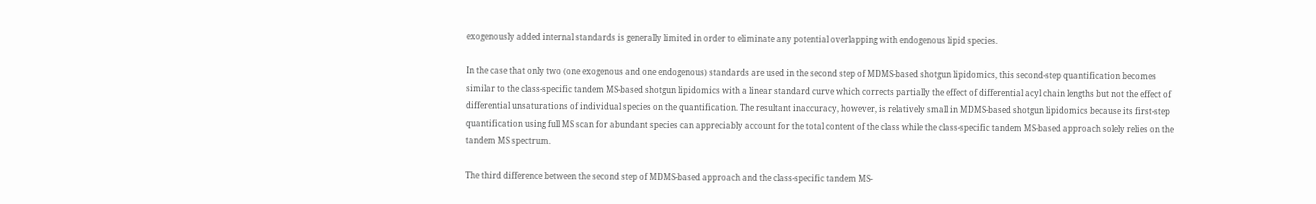exogenously added internal standards is generally limited in order to eliminate any potential overlapping with endogenous lipid species.

In the case that only two (one exogenous and one endogenous) standards are used in the second step of MDMS-based shotgun lipidomics, this second-step quantification becomes similar to the class-specific tandem MS-based shotgun lipidomics with a linear standard curve which corrects partially the effect of differential acyl chain lengths but not the effect of differential unsaturations of individual species on the quantification. The resultant inaccuracy, however, is relatively small in MDMS-based shotgun lipidomics because its first-step quantification using full MS scan for abundant species can appreciably account for the total content of the class while the class-specific tandem MS-based approach solely relies on the tandem MS spectrum.

The third difference between the second step of MDMS-based approach and the class-specific tandem MS-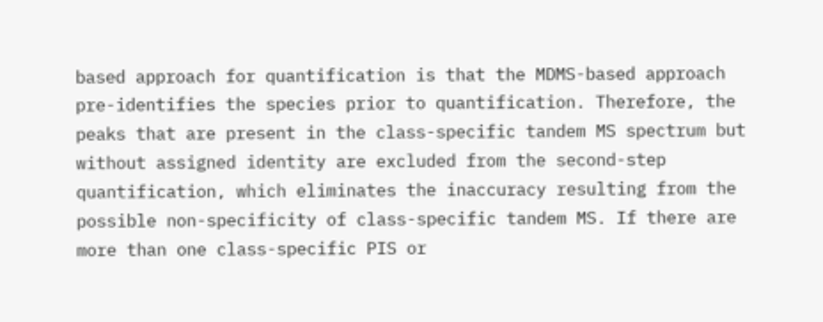based approach for quantification is that the MDMS-based approach pre-identifies the species prior to quantification. Therefore, the peaks that are present in the class-specific tandem MS spectrum but without assigned identity are excluded from the second-step quantification, which eliminates the inaccuracy resulting from the possible non-specificity of class-specific tandem MS. If there are more than one class-specific PIS or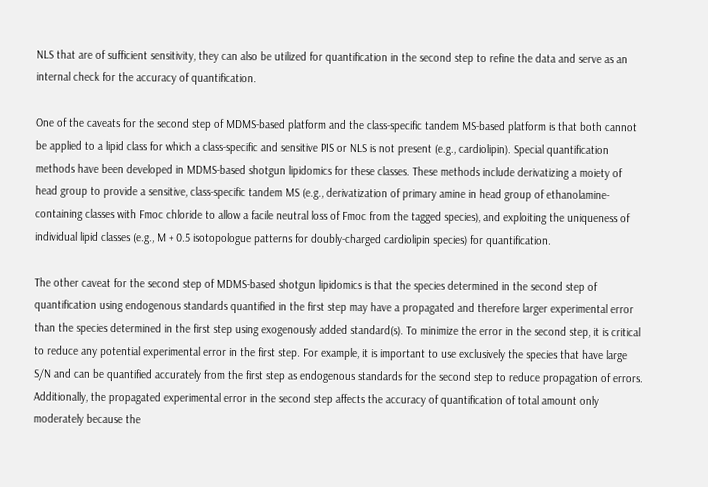NLS that are of sufficient sensitivity, they can also be utilized for quantification in the second step to refine the data and serve as an internal check for the accuracy of quantification.

One of the caveats for the second step of MDMS-based platform and the class-specific tandem MS-based platform is that both cannot be applied to a lipid class for which a class-specific and sensitive PIS or NLS is not present (e.g., cardiolipin). Special quantification methods have been developed in MDMS-based shotgun lipidomics for these classes. These methods include derivatizing a moiety of head group to provide a sensitive, class-specific tandem MS (e.g., derivatization of primary amine in head group of ethanolamine-containing classes with Fmoc chloride to allow a facile neutral loss of Fmoc from the tagged species), and exploiting the uniqueness of individual lipid classes (e.g., M + 0.5 isotopologue patterns for doubly-charged cardiolipin species) for quantification.

The other caveat for the second step of MDMS-based shotgun lipidomics is that the species determined in the second step of quantification using endogenous standards quantified in the first step may have a propagated and therefore larger experimental error than the species determined in the first step using exogenously added standard(s). To minimize the error in the second step, it is critical to reduce any potential experimental error in the first step. For example, it is important to use exclusively the species that have large S/N and can be quantified accurately from the first step as endogenous standards for the second step to reduce propagation of errors. Additionally, the propagated experimental error in the second step affects the accuracy of quantification of total amount only moderately because the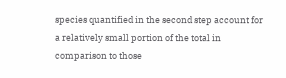species quantified in the second step account for a relatively small portion of the total in comparison to those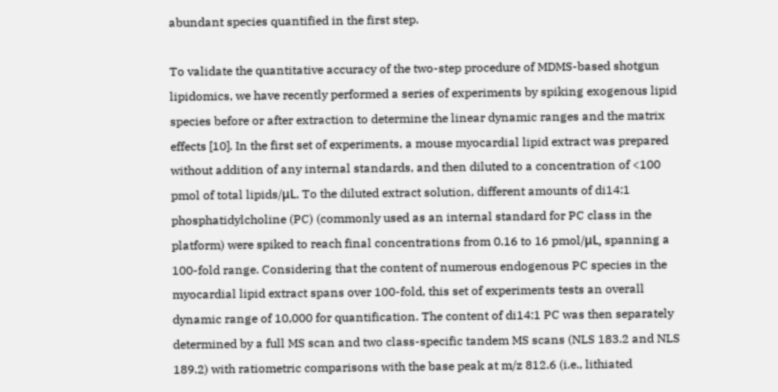abundant species quantified in the first step.

To validate the quantitative accuracy of the two-step procedure of MDMS-based shotgun lipidomics, we have recently performed a series of experiments by spiking exogenous lipid species before or after extraction to determine the linear dynamic ranges and the matrix effects [10]. In the first set of experiments, a mouse myocardial lipid extract was prepared without addition of any internal standards, and then diluted to a concentration of <100 pmol of total lipids/μL. To the diluted extract solution, different amounts of di14:1 phosphatidylcholine (PC) (commonly used as an internal standard for PC class in the platform) were spiked to reach final concentrations from 0.16 to 16 pmol/μL, spanning a 100-fold range. Considering that the content of numerous endogenous PC species in the myocardial lipid extract spans over 100-fold, this set of experiments tests an overall dynamic range of 10,000 for quantification. The content of di14:1 PC was then separately determined by a full MS scan and two class-specific tandem MS scans (NLS 183.2 and NLS 189.2) with ratiometric comparisons with the base peak at m/z 812.6 (i.e., lithiated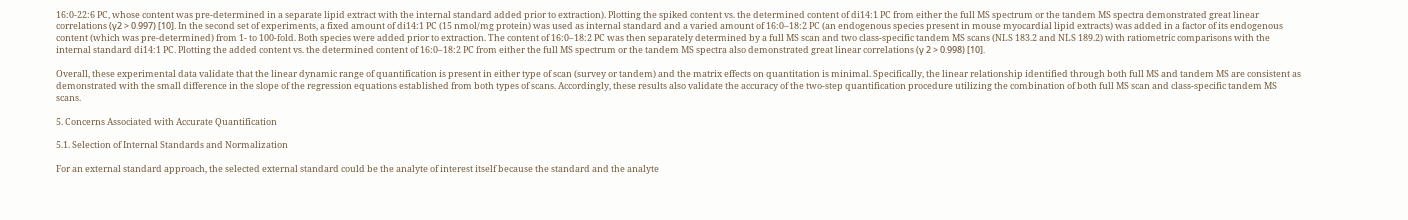16:0-22:6 PC, whose content was pre-determined in a separate lipid extract with the internal standard added prior to extraction). Plotting the spiked content vs. the determined content of di14:1 PC from either the full MS spectrum or the tandem MS spectra demonstrated great linear correlations (γ2 > 0.997) [10]. In the second set of experiments, a fixed amount of di14:1 PC (15 nmol/mg protein) was used as internal standard and a varied amount of 16:0–18:2 PC (an endogenous species present in mouse myocardial lipid extracts) was added in a factor of its endogenous content (which was pre-determined) from 1- to 100-fold. Both species were added prior to extraction. The content of 16:0–18:2 PC was then separately determined by a full MS scan and two class-specific tandem MS scans (NLS 183.2 and NLS 189.2) with ratiometric comparisons with the internal standard di14:1 PC. Plotting the added content vs. the determined content of 16:0–18:2 PC from either the full MS spectrum or the tandem MS spectra also demonstrated great linear correlations (γ 2 > 0.998) [10].

Overall, these experimental data validate that the linear dynamic range of quantification is present in either type of scan (survey or tandem) and the matrix effects on quantitation is minimal. Specifically, the linear relationship identified through both full MS and tandem MS are consistent as demonstrated with the small difference in the slope of the regression equations established from both types of scans. Accordingly, these results also validate the accuracy of the two-step quantification procedure utilizing the combination of both full MS scan and class-specific tandem MS scans.

5. Concerns Associated with Accurate Quantification

5.1. Selection of Internal Standards and Normalization

For an external standard approach, the selected external standard could be the analyte of interest itself because the standard and the analyte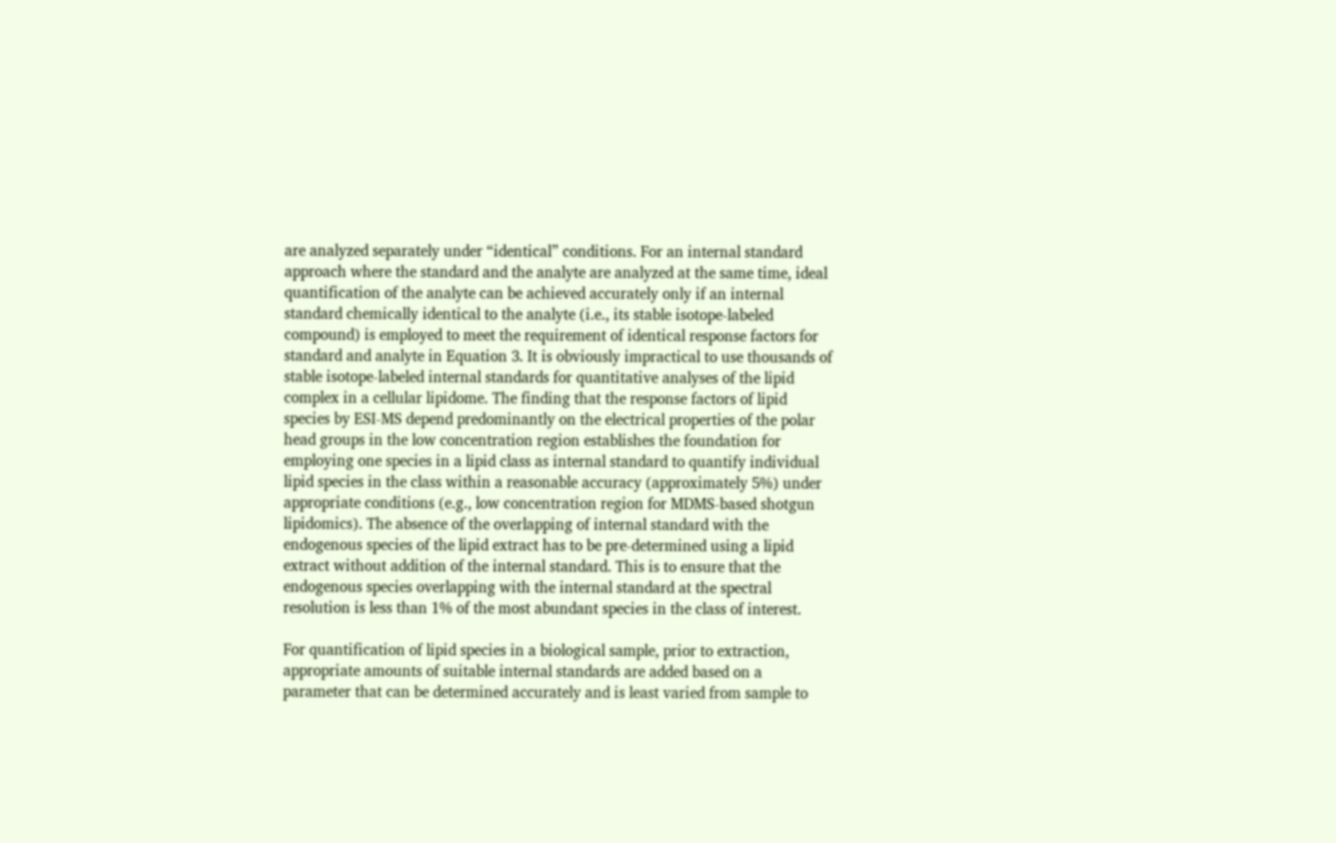are analyzed separately under “identical” conditions. For an internal standard approach where the standard and the analyte are analyzed at the same time, ideal quantification of the analyte can be achieved accurately only if an internal standard chemically identical to the analyte (i.e., its stable isotope-labeled compound) is employed to meet the requirement of identical response factors for standard and analyte in Equation 3. It is obviously impractical to use thousands of stable isotope-labeled internal standards for quantitative analyses of the lipid complex in a cellular lipidome. The finding that the response factors of lipid species by ESI-MS depend predominantly on the electrical properties of the polar head groups in the low concentration region establishes the foundation for employing one species in a lipid class as internal standard to quantify individual lipid species in the class within a reasonable accuracy (approximately 5%) under appropriate conditions (e.g., low concentration region for MDMS-based shotgun lipidomics). The absence of the overlapping of internal standard with the endogenous species of the lipid extract has to be pre-determined using a lipid extract without addition of the internal standard. This is to ensure that the endogenous species overlapping with the internal standard at the spectral resolution is less than 1% of the most abundant species in the class of interest.

For quantification of lipid species in a biological sample, prior to extraction, appropriate amounts of suitable internal standards are added based on a parameter that can be determined accurately and is least varied from sample to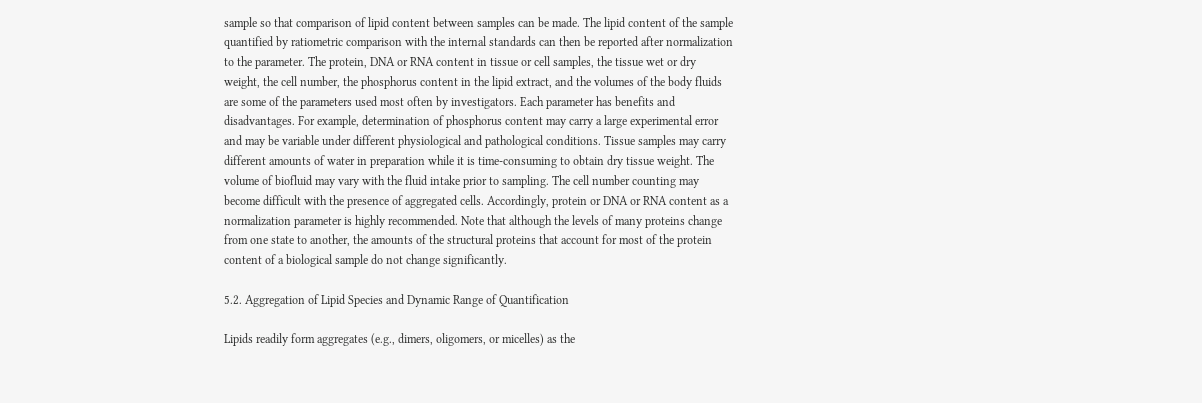sample so that comparison of lipid content between samples can be made. The lipid content of the sample quantified by ratiometric comparison with the internal standards can then be reported after normalization to the parameter. The protein, DNA or RNA content in tissue or cell samples, the tissue wet or dry weight, the cell number, the phosphorus content in the lipid extract, and the volumes of the body fluids are some of the parameters used most often by investigators. Each parameter has benefits and disadvantages. For example, determination of phosphorus content may carry a large experimental error and may be variable under different physiological and pathological conditions. Tissue samples may carry different amounts of water in preparation while it is time-consuming to obtain dry tissue weight. The volume of biofluid may vary with the fluid intake prior to sampling. The cell number counting may become difficult with the presence of aggregated cells. Accordingly, protein or DNA or RNA content as a normalization parameter is highly recommended. Note that although the levels of many proteins change from one state to another, the amounts of the structural proteins that account for most of the protein content of a biological sample do not change significantly.

5.2. Aggregation of Lipid Species and Dynamic Range of Quantification

Lipids readily form aggregates (e.g., dimers, oligomers, or micelles) as the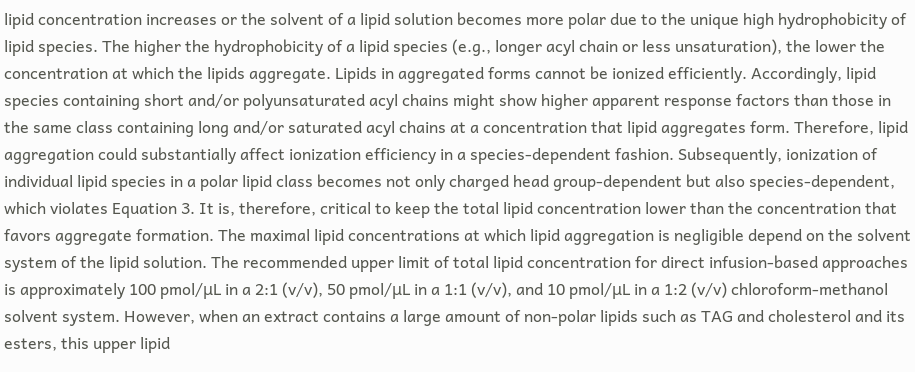lipid concentration increases or the solvent of a lipid solution becomes more polar due to the unique high hydrophobicity of lipid species. The higher the hydrophobicity of a lipid species (e.g., longer acyl chain or less unsaturation), the lower the concentration at which the lipids aggregate. Lipids in aggregated forms cannot be ionized efficiently. Accordingly, lipid species containing short and/or polyunsaturated acyl chains might show higher apparent response factors than those in the same class containing long and/or saturated acyl chains at a concentration that lipid aggregates form. Therefore, lipid aggregation could substantially affect ionization efficiency in a species-dependent fashion. Subsequently, ionization of individual lipid species in a polar lipid class becomes not only charged head group-dependent but also species-dependent, which violates Equation 3. It is, therefore, critical to keep the total lipid concentration lower than the concentration that favors aggregate formation. The maximal lipid concentrations at which lipid aggregation is negligible depend on the solvent system of the lipid solution. The recommended upper limit of total lipid concentration for direct infusion-based approaches is approximately 100 pmol/μL in a 2:1 (v/v), 50 pmol/μL in a 1:1 (v/v), and 10 pmol/μL in a 1:2 (v/v) chloroform-methanol solvent system. However, when an extract contains a large amount of non-polar lipids such as TAG and cholesterol and its esters, this upper lipid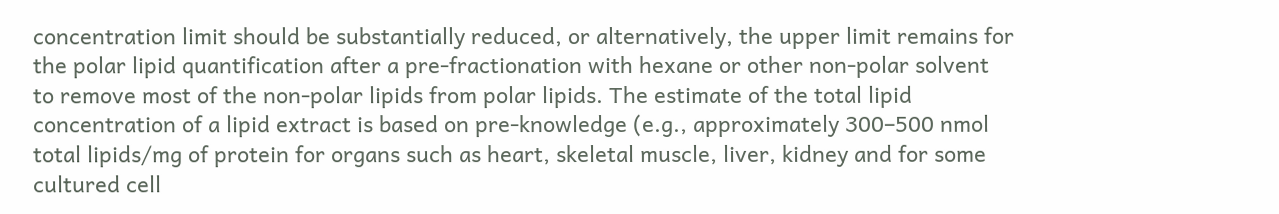concentration limit should be substantially reduced, or alternatively, the upper limit remains for the polar lipid quantification after a pre-fractionation with hexane or other non-polar solvent to remove most of the non-polar lipids from polar lipids. The estimate of the total lipid concentration of a lipid extract is based on pre-knowledge (e.g., approximately 300–500 nmol total lipids/mg of protein for organs such as heart, skeletal muscle, liver, kidney and for some cultured cell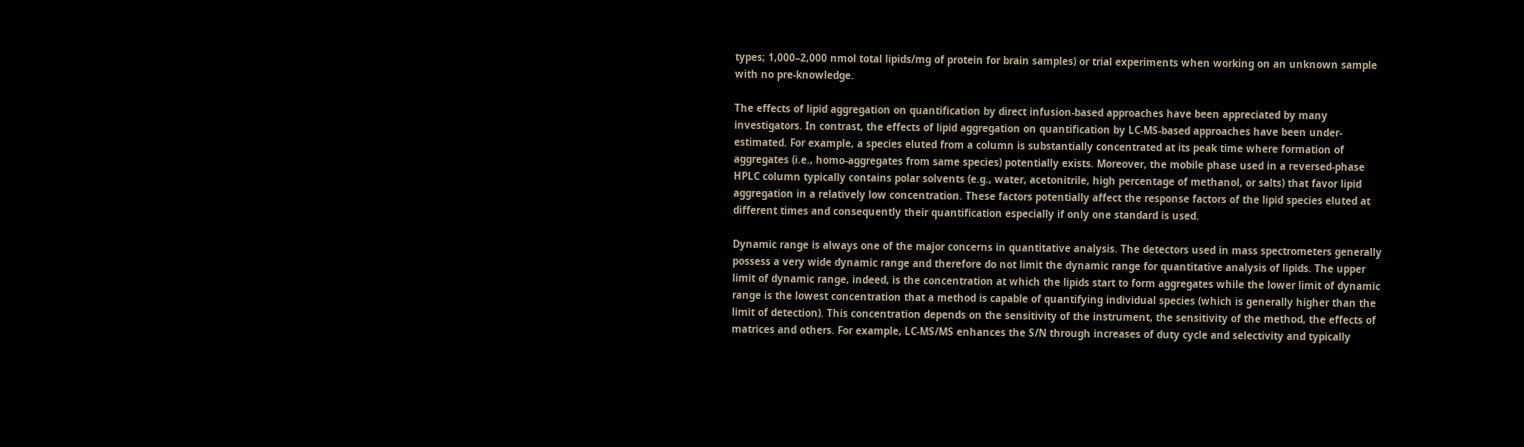types; 1,000–2,000 nmol total lipids/mg of protein for brain samples) or trial experiments when working on an unknown sample with no pre-knowledge.

The effects of lipid aggregation on quantification by direct infusion-based approaches have been appreciated by many investigators. In contrast, the effects of lipid aggregation on quantification by LC-MS-based approaches have been under-estimated. For example, a species eluted from a column is substantially concentrated at its peak time where formation of aggregates (i.e., homo-aggregates from same species) potentially exists. Moreover, the mobile phase used in a reversed-phase HPLC column typically contains polar solvents (e.g., water, acetonitrile, high percentage of methanol, or salts) that favor lipid aggregation in a relatively low concentration. These factors potentially affect the response factors of the lipid species eluted at different times and consequently their quantification especially if only one standard is used.

Dynamic range is always one of the major concerns in quantitative analysis. The detectors used in mass spectrometers generally possess a very wide dynamic range and therefore do not limit the dynamic range for quantitative analysis of lipids. The upper limit of dynamic range, indeed, is the concentration at which the lipids start to form aggregates while the lower limit of dynamic range is the lowest concentration that a method is capable of quantifying individual species (which is generally higher than the limit of detection). This concentration depends on the sensitivity of the instrument, the sensitivity of the method, the effects of matrices and others. For example, LC-MS/MS enhances the S/N through increases of duty cycle and selectivity and typically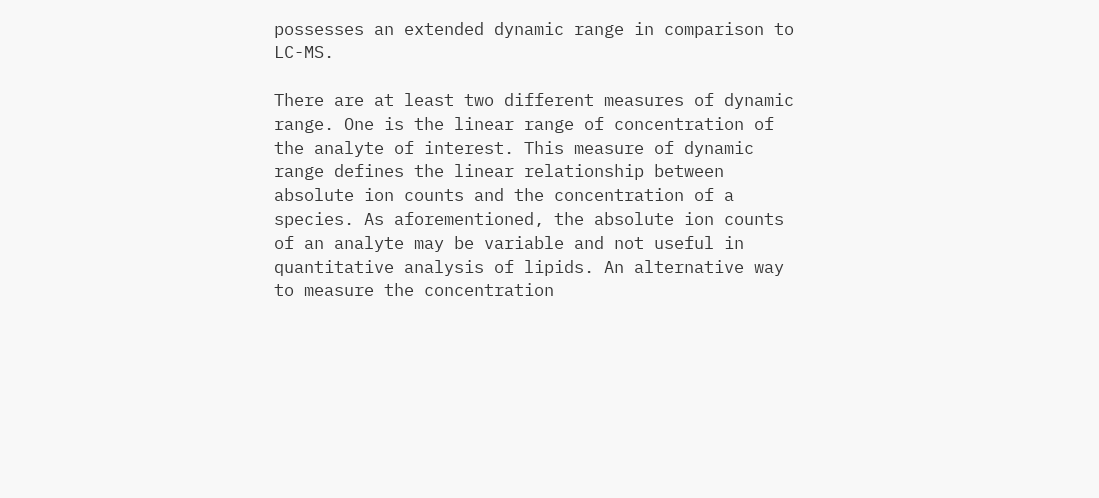possesses an extended dynamic range in comparison to LC-MS.

There are at least two different measures of dynamic range. One is the linear range of concentration of the analyte of interest. This measure of dynamic range defines the linear relationship between absolute ion counts and the concentration of a species. As aforementioned, the absolute ion counts of an analyte may be variable and not useful in quantitative analysis of lipids. An alternative way to measure the concentration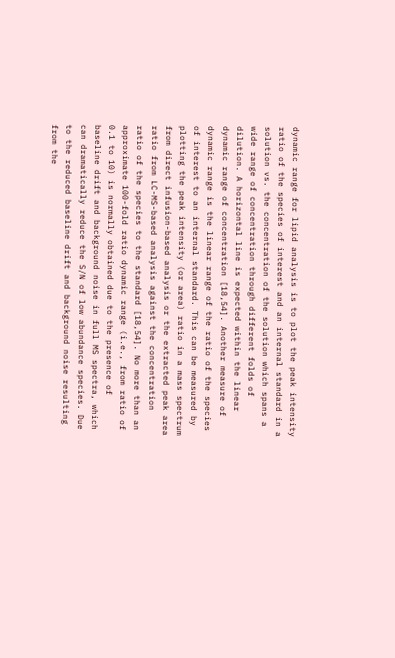dynamic range for lipid analysis is to plot the peak intensity ratio of the species of interest and an internal standard in a solution vs. the concentration of the solution which spans a wide range of concentration through different folds of dilution. A horizontal line is expected within the linear dynamic range of concentration [18,54]. Another measure of dynamic range is the linear range of the ratio of the species of interest to an internal standard. This can be measured by plotting the peak intensity (or area) ratio in a mass spectrum from direct infusion-based analysis or the extracted peak area ratio from LC-MS-based analysis against the concentration ratio of the species to the standard [18,54]. No more than an approximate 100-fold ratio dynamic range (i.e., from ratio of 0.1 to 10) is normally obtained due to the presence of baseline drift and background noise in full MS spectra, which can dramatically reduce the S/N of low abundance species. Due to the reduced baseline drift and background noise resulting from the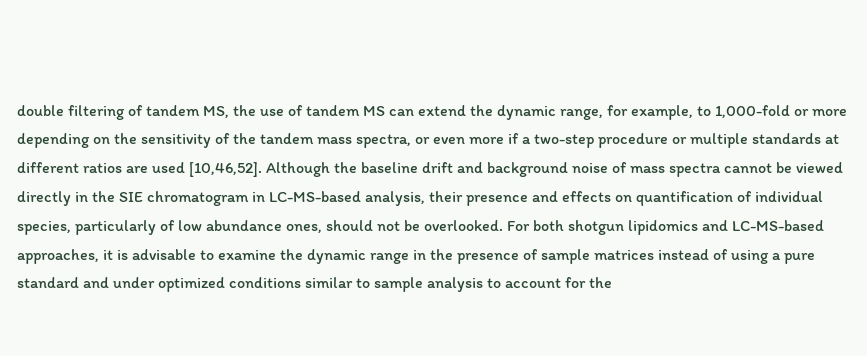double filtering of tandem MS, the use of tandem MS can extend the dynamic range, for example, to 1,000-fold or more depending on the sensitivity of the tandem mass spectra, or even more if a two-step procedure or multiple standards at different ratios are used [10,46,52]. Although the baseline drift and background noise of mass spectra cannot be viewed directly in the SIE chromatogram in LC-MS-based analysis, their presence and effects on quantification of individual species, particularly of low abundance ones, should not be overlooked. For both shotgun lipidomics and LC-MS-based approaches, it is advisable to examine the dynamic range in the presence of sample matrices instead of using a pure standard and under optimized conditions similar to sample analysis to account for the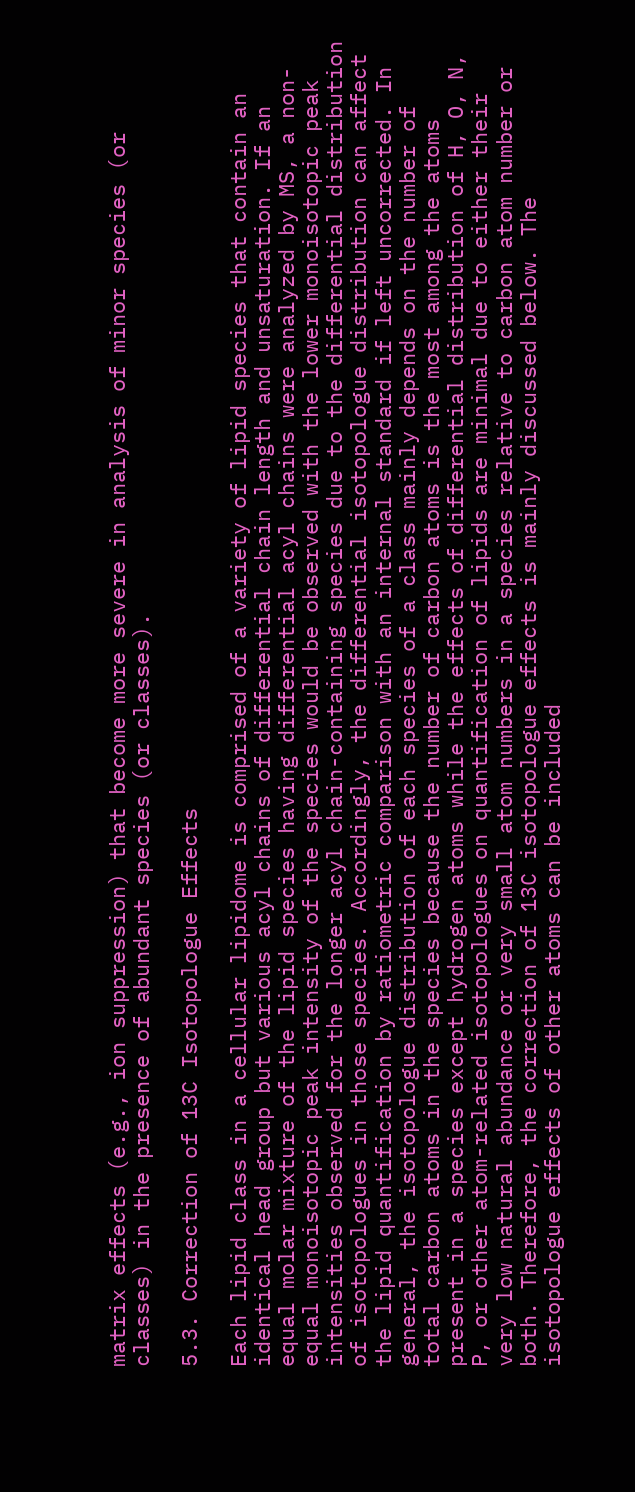matrix effects (e.g., ion suppression) that become more severe in analysis of minor species (or classes) in the presence of abundant species (or classes).

5.3. Correction of 13C Isotopologue Effects

Each lipid class in a cellular lipidome is comprised of a variety of lipid species that contain an identical head group but various acyl chains of differential chain length and unsaturation. If an equal molar mixture of the lipid species having differential acyl chains were analyzed by MS, a non-equal monoisotopic peak intensity of the species would be observed with the lower monoisotopic peak intensities observed for the longer acyl chain-containing species due to the differential distribution of isotopologues in those species. Accordingly, the differential isotopologue distribution can affect the lipid quantification by ratiometric comparison with an internal standard if left uncorrected. In general, the isotopologue distribution of each species of a class mainly depends on the number of total carbon atoms in the species because the number of carbon atoms is the most among the atoms present in a species except hydrogen atoms while the effects of differential distribution of H, O, N, P, or other atom-related isotopologues on quantification of lipids are minimal due to either their very low natural abundance or very small atom numbers in a species relative to carbon atom number or both. Therefore, the correction of 13C isotopologue effects is mainly discussed below. The isotopologue effects of other atoms can be included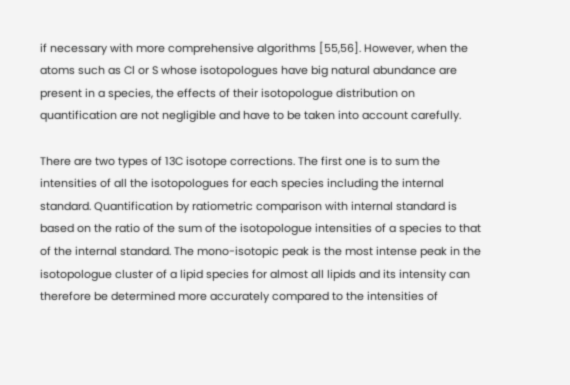if necessary with more comprehensive algorithms [55,56]. However, when the atoms such as Cl or S whose isotopologues have big natural abundance are present in a species, the effects of their isotopologue distribution on quantification are not negligible and have to be taken into account carefully.

There are two types of 13C isotope corrections. The first one is to sum the intensities of all the isotopologues for each species including the internal standard. Quantification by ratiometric comparison with internal standard is based on the ratio of the sum of the isotopologue intensities of a species to that of the internal standard. The mono-isotopic peak is the most intense peak in the isotopologue cluster of a lipid species for almost all lipids and its intensity can therefore be determined more accurately compared to the intensities of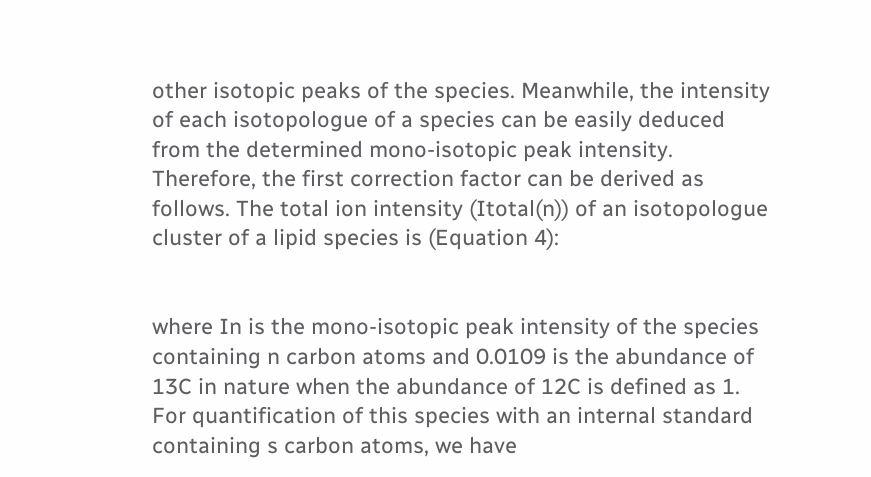other isotopic peaks of the species. Meanwhile, the intensity of each isotopologue of a species can be easily deduced from the determined mono-isotopic peak intensity. Therefore, the first correction factor can be derived as follows. The total ion intensity (Itotal(n)) of an isotopologue cluster of a lipid species is (Equation 4):


where In is the mono-isotopic peak intensity of the species containing n carbon atoms and 0.0109 is the abundance of 13C in nature when the abundance of 12C is defined as 1. For quantification of this species with an internal standard containing s carbon atoms, we have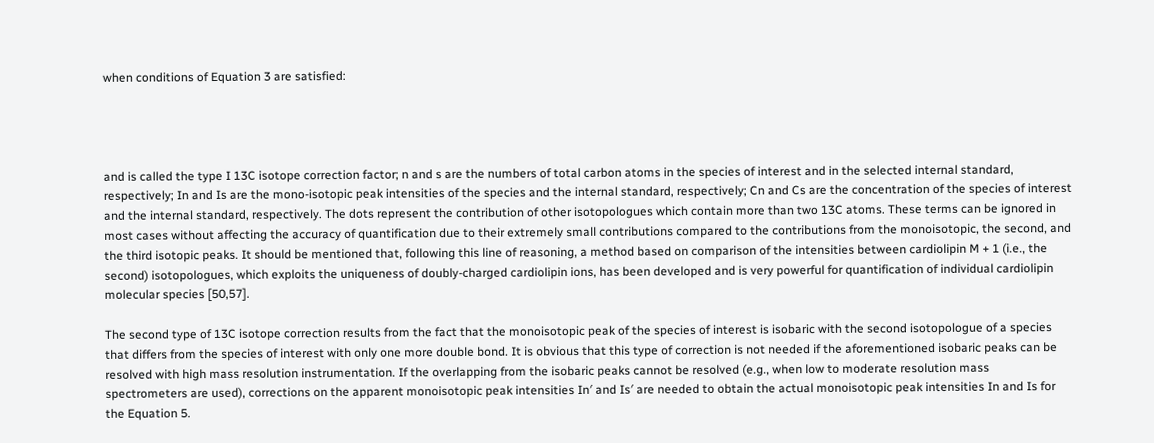when conditions of Equation 3 are satisfied:




and is called the type I 13C isotope correction factor; n and s are the numbers of total carbon atoms in the species of interest and in the selected internal standard, respectively; In and Is are the mono-isotopic peak intensities of the species and the internal standard, respectively; Cn and Cs are the concentration of the species of interest and the internal standard, respectively. The dots represent the contribution of other isotopologues which contain more than two 13C atoms. These terms can be ignored in most cases without affecting the accuracy of quantification due to their extremely small contributions compared to the contributions from the monoisotopic, the second, and the third isotopic peaks. It should be mentioned that, following this line of reasoning, a method based on comparison of the intensities between cardiolipin M + 1 (i.e., the second) isotopologues, which exploits the uniqueness of doubly-charged cardiolipin ions, has been developed and is very powerful for quantification of individual cardiolipin molecular species [50,57].

The second type of 13C isotope correction results from the fact that the monoisotopic peak of the species of interest is isobaric with the second isotopologue of a species that differs from the species of interest with only one more double bond. It is obvious that this type of correction is not needed if the aforementioned isobaric peaks can be resolved with high mass resolution instrumentation. If the overlapping from the isobaric peaks cannot be resolved (e.g., when low to moderate resolution mass spectrometers are used), corrections on the apparent monoisotopic peak intensities In′ and Is′ are needed to obtain the actual monoisotopic peak intensities In and Is for the Equation 5.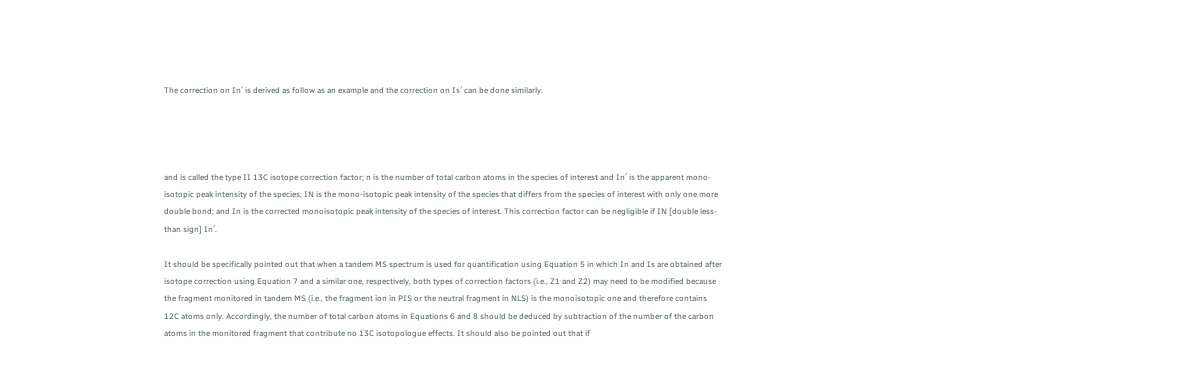The correction on In′ is derived as follow as an example and the correction on Is′ can be done similarly.




and is called the type II 13C isotope correction factor; n is the number of total carbon atoms in the species of interest and In′ is the apparent mono-isotopic peak intensity of the species; IN is the mono-isotopic peak intensity of the species that differs from the species of interest with only one more double bond; and In is the corrected monoisotopic peak intensity of the species of interest. This correction factor can be negligible if IN [double less-than sign] In′.

It should be specifically pointed out that when a tandem MS spectrum is used for quantification using Equation 5 in which In and Is are obtained after isotope correction using Equation 7 and a similar one, respectively, both types of correction factors (i.e., Z1 and Z2) may need to be modified because the fragment monitored in tandem MS (i.e., the fragment ion in PIS or the neutral fragment in NLS) is the monoisotopic one and therefore contains 12C atoms only. Accordingly, the number of total carbon atoms in Equations 6 and 8 should be deduced by subtraction of the number of the carbon atoms in the monitored fragment that contribute no 13C isotopologue effects. It should also be pointed out that if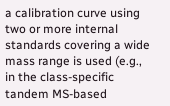a calibration curve using two or more internal standards covering a wide mass range is used (e.g., in the class-specific tandem MS-based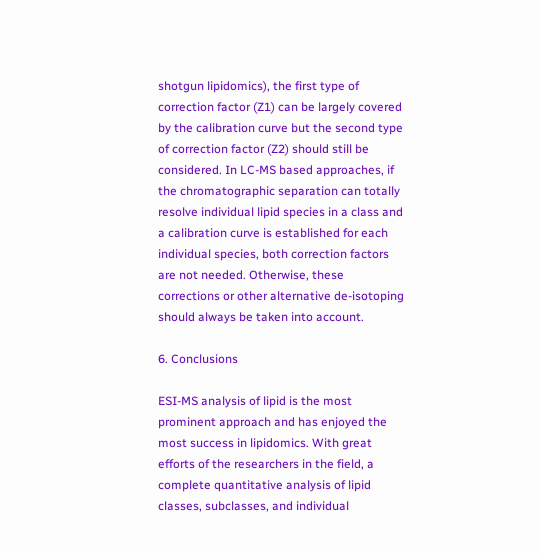shotgun lipidomics), the first type of correction factor (Z1) can be largely covered by the calibration curve but the second type of correction factor (Z2) should still be considered. In LC-MS based approaches, if the chromatographic separation can totally resolve individual lipid species in a class and a calibration curve is established for each individual species, both correction factors are not needed. Otherwise, these corrections or other alternative de-isotoping should always be taken into account.

6. Conclusions

ESI-MS analysis of lipid is the most prominent approach and has enjoyed the most success in lipidomics. With great efforts of the researchers in the field, a complete quantitative analysis of lipid classes, subclasses, and individual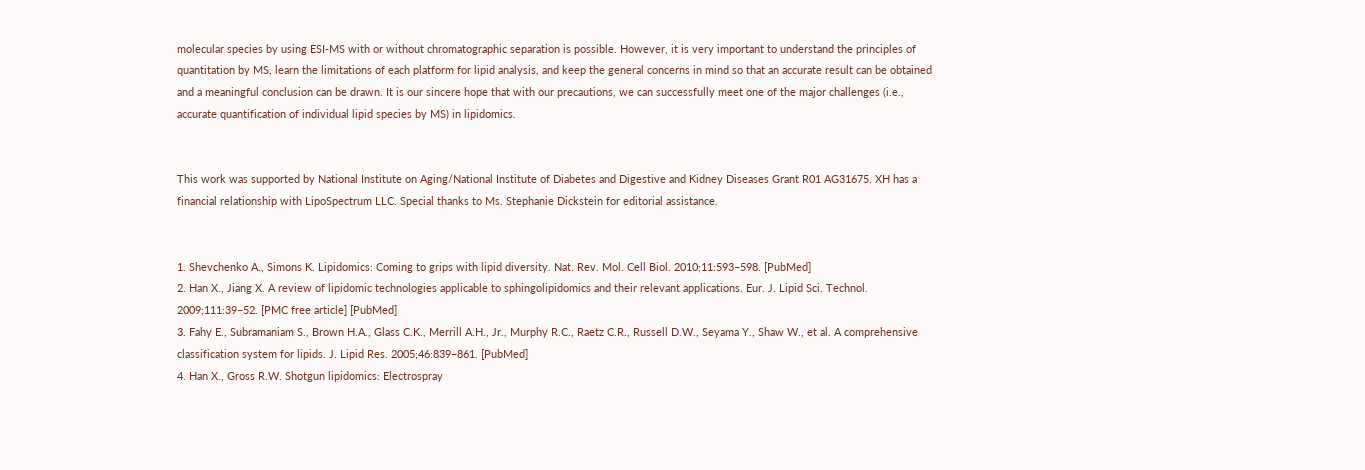molecular species by using ESI-MS with or without chromatographic separation is possible. However, it is very important to understand the principles of quantitation by MS, learn the limitations of each platform for lipid analysis, and keep the general concerns in mind so that an accurate result can be obtained and a meaningful conclusion can be drawn. It is our sincere hope that with our precautions, we can successfully meet one of the major challenges (i.e., accurate quantification of individual lipid species by MS) in lipidomics.


This work was supported by National Institute on Aging/National Institute of Diabetes and Digestive and Kidney Diseases Grant R01 AG31675. XH has a financial relationship with LipoSpectrum LLC. Special thanks to Ms. Stephanie Dickstein for editorial assistance.


1. Shevchenko A., Simons K. Lipidomics: Coming to grips with lipid diversity. Nat. Rev. Mol. Cell Biol. 2010;11:593–598. [PubMed]
2. Han X., Jiang X. A review of lipidomic technologies applicable to sphingolipidomics and their relevant applications. Eur. J. Lipid Sci. Technol. 2009;111:39–52. [PMC free article] [PubMed]
3. Fahy E., Subramaniam S., Brown H.A., Glass C.K., Merrill A.H., Jr., Murphy R.C., Raetz C.R., Russell D.W., Seyama Y., Shaw W., et al. A comprehensive classification system for lipids. J. Lipid Res. 2005;46:839–861. [PubMed]
4. Han X., Gross R.W. Shotgun lipidomics: Electrospray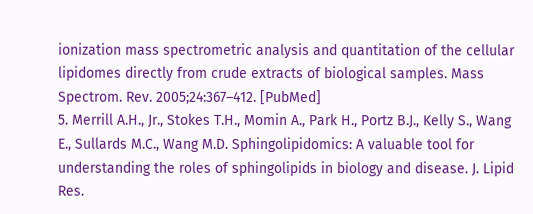ionization mass spectrometric analysis and quantitation of the cellular lipidomes directly from crude extracts of biological samples. Mass Spectrom. Rev. 2005;24:367–412. [PubMed]
5. Merrill A.H., Jr., Stokes T.H., Momin A., Park H., Portz B.J., Kelly S., Wang E., Sullards M.C., Wang M.D. Sphingolipidomics: A valuable tool for understanding the roles of sphingolipids in biology and disease. J. Lipid Res.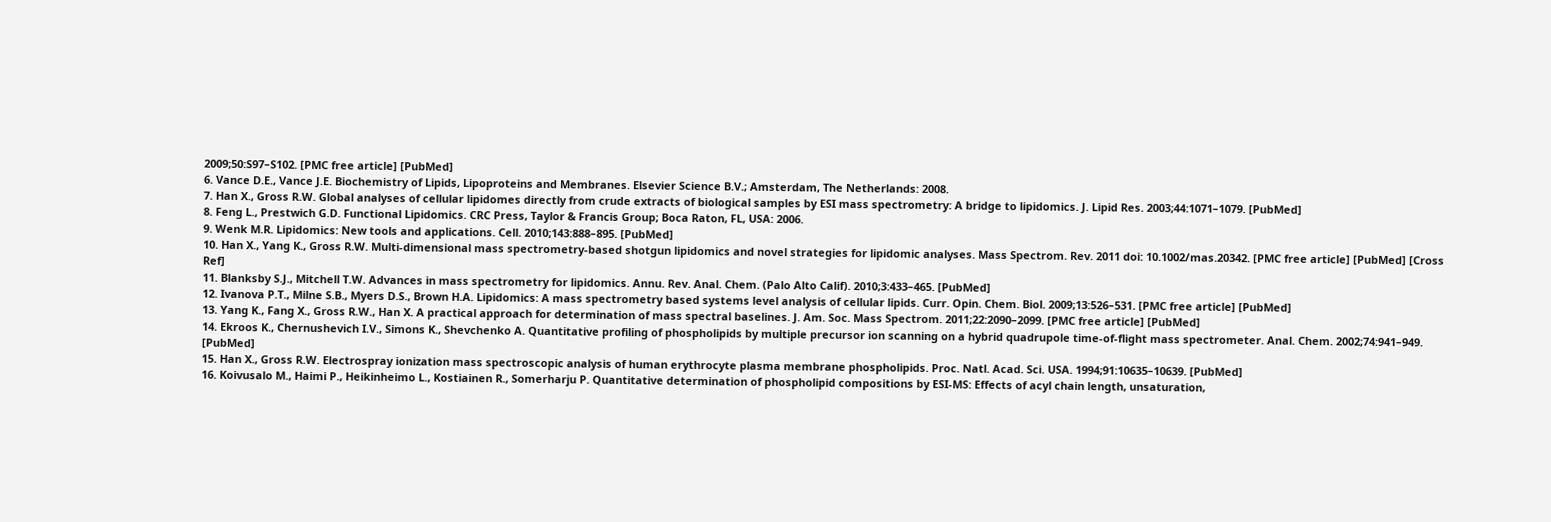2009;50:S97–S102. [PMC free article] [PubMed]
6. Vance D.E., Vance J.E. Biochemistry of Lipids, Lipoproteins and Membranes. Elsevier Science B.V.; Amsterdam, The Netherlands: 2008.
7. Han X., Gross R.W. Global analyses of cellular lipidomes directly from crude extracts of biological samples by ESI mass spectrometry: A bridge to lipidomics. J. Lipid Res. 2003;44:1071–1079. [PubMed]
8. Feng L., Prestwich G.D. Functional Lipidomics. CRC Press, Taylor & Francis Group; Boca Raton, FL, USA: 2006.
9. Wenk M.R. Lipidomics: New tools and applications. Cell. 2010;143:888–895. [PubMed]
10. Han X., Yang K., Gross R.W. Multi-dimensional mass spectrometry-based shotgun lipidomics and novel strategies for lipidomic analyses. Mass Spectrom. Rev. 2011 doi: 10.1002/mas.20342. [PMC free article] [PubMed] [Cross Ref]
11. Blanksby S.J., Mitchell T.W. Advances in mass spectrometry for lipidomics. Annu. Rev. Anal. Chem. (Palo Alto Calif). 2010;3:433–465. [PubMed]
12. Ivanova P.T., Milne S.B., Myers D.S., Brown H.A. Lipidomics: A mass spectrometry based systems level analysis of cellular lipids. Curr. Opin. Chem. Biol. 2009;13:526–531. [PMC free article] [PubMed]
13. Yang K., Fang X., Gross R.W., Han X. A practical approach for determination of mass spectral baselines. J. Am. Soc. Mass Spectrom. 2011;22:2090–2099. [PMC free article] [PubMed]
14. Ekroos K., Chernushevich I.V., Simons K., Shevchenko A. Quantitative profiling of phospholipids by multiple precursor ion scanning on a hybrid quadrupole time-of-flight mass spectrometer. Anal. Chem. 2002;74:941–949. [PubMed]
15. Han X., Gross R.W. Electrospray ionization mass spectroscopic analysis of human erythrocyte plasma membrane phospholipids. Proc. Natl. Acad. Sci. USA. 1994;91:10635–10639. [PubMed]
16. Koivusalo M., Haimi P., Heikinheimo L., Kostiainen R., Somerharju P. Quantitative determination of phospholipid compositions by ESI-MS: Effects of acyl chain length, unsaturation,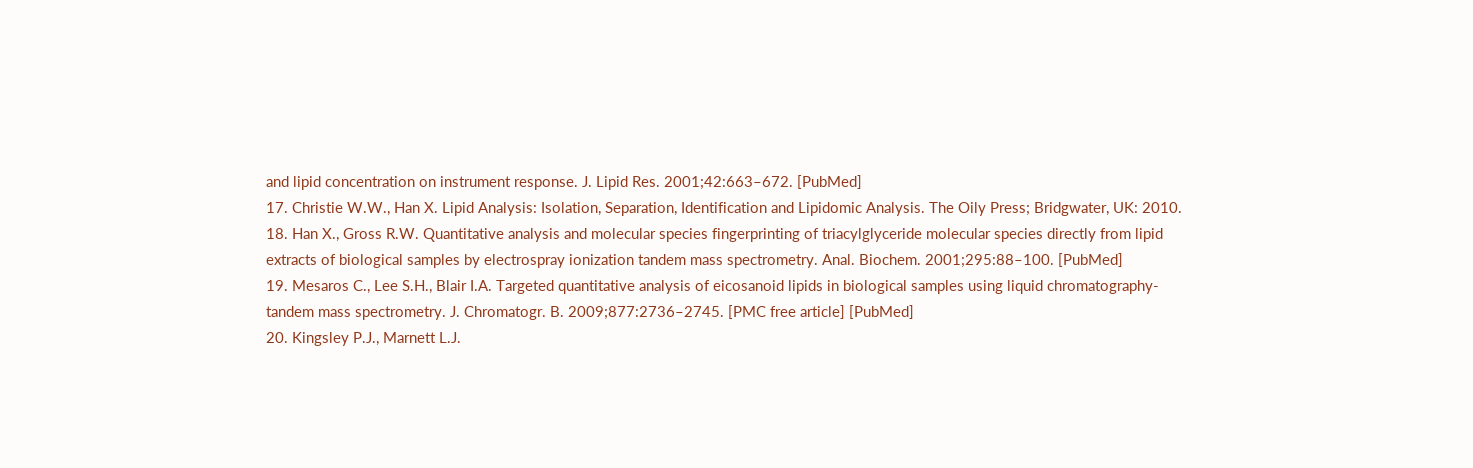and lipid concentration on instrument response. J. Lipid Res. 2001;42:663–672. [PubMed]
17. Christie W.W., Han X. Lipid Analysis: Isolation, Separation, Identification and Lipidomic Analysis. The Oily Press; Bridgwater, UK: 2010.
18. Han X., Gross R.W. Quantitative analysis and molecular species fingerprinting of triacylglyceride molecular species directly from lipid extracts of biological samples by electrospray ionization tandem mass spectrometry. Anal. Biochem. 2001;295:88–100. [PubMed]
19. Mesaros C., Lee S.H., Blair I.A. Targeted quantitative analysis of eicosanoid lipids in biological samples using liquid chromatography-tandem mass spectrometry. J. Chromatogr. B. 2009;877:2736–2745. [PMC free article] [PubMed]
20. Kingsley P.J., Marnett L.J.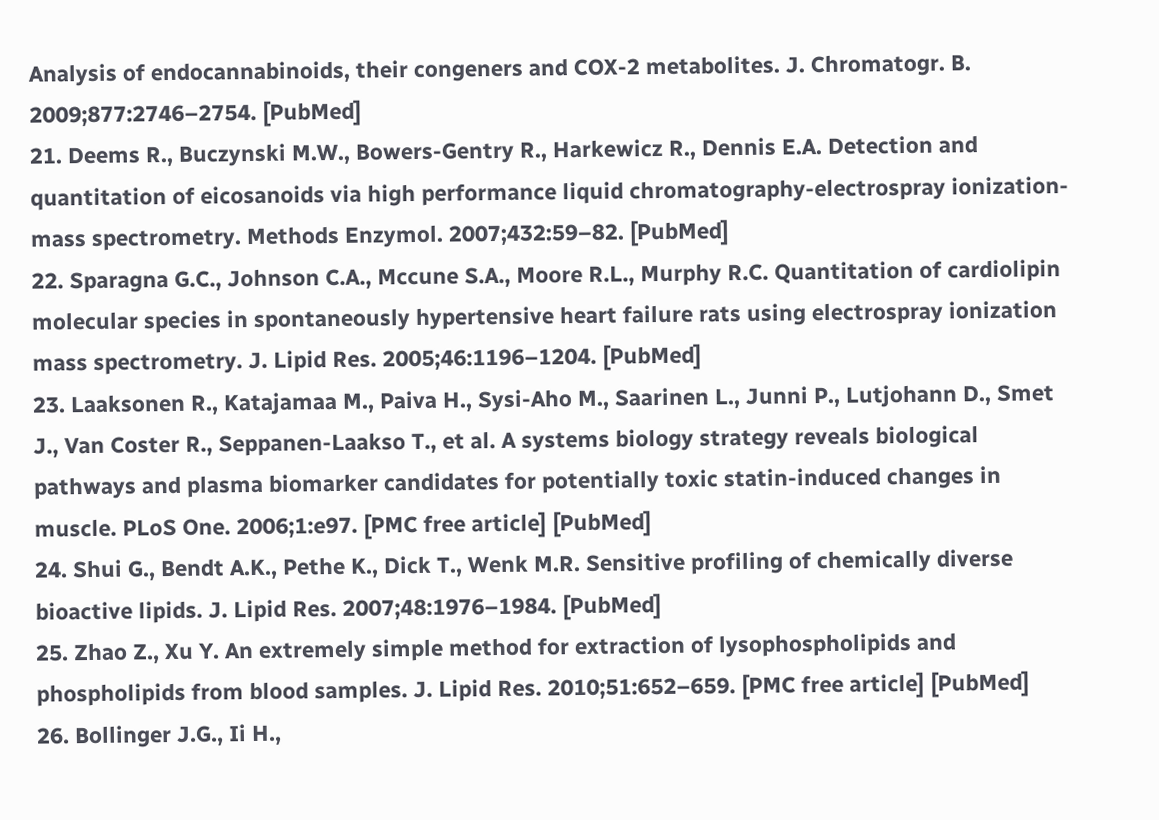Analysis of endocannabinoids, their congeners and COX-2 metabolites. J. Chromatogr. B. 2009;877:2746–2754. [PubMed]
21. Deems R., Buczynski M.W., Bowers-Gentry R., Harkewicz R., Dennis E.A. Detection and quantitation of eicosanoids via high performance liquid chromatography-electrospray ionization-mass spectrometry. Methods Enzymol. 2007;432:59–82. [PubMed]
22. Sparagna G.C., Johnson C.A., Mccune S.A., Moore R.L., Murphy R.C. Quantitation of cardiolipin molecular species in spontaneously hypertensive heart failure rats using electrospray ionization mass spectrometry. J. Lipid Res. 2005;46:1196–1204. [PubMed]
23. Laaksonen R., Katajamaa M., Paiva H., Sysi-Aho M., Saarinen L., Junni P., Lutjohann D., Smet J., Van Coster R., Seppanen-Laakso T., et al. A systems biology strategy reveals biological pathways and plasma biomarker candidates for potentially toxic statin-induced changes in muscle. PLoS One. 2006;1:e97. [PMC free article] [PubMed]
24. Shui G., Bendt A.K., Pethe K., Dick T., Wenk M.R. Sensitive profiling of chemically diverse bioactive lipids. J. Lipid Res. 2007;48:1976–1984. [PubMed]
25. Zhao Z., Xu Y. An extremely simple method for extraction of lysophospholipids and phospholipids from blood samples. J. Lipid Res. 2010;51:652–659. [PMC free article] [PubMed]
26. Bollinger J.G., Ii H.,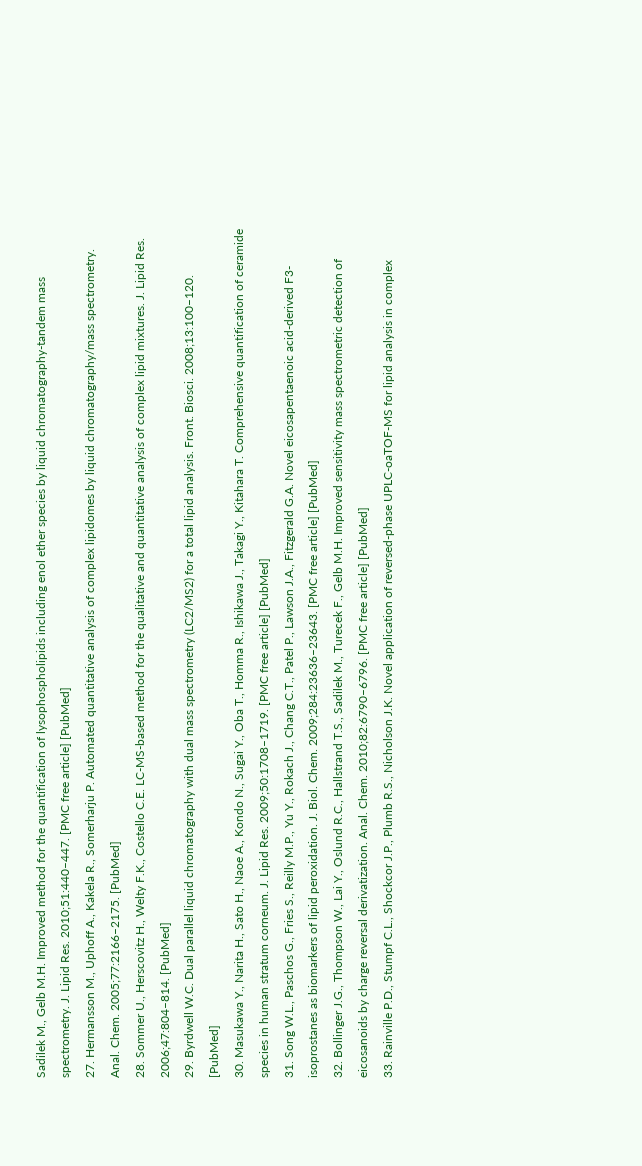Sadilek M., Gelb M.H. Improved method for the quantification of lysophospholipids including enol ether species by liquid chromatography-tandem mass spectrometry. J. Lipid Res. 2010;51:440–447. [PMC free article] [PubMed]
27. Hermansson M., Uphoff A., Kakela R., Somerharju P. Automated quantitative analysis of complex lipidomes by liquid chromatography/mass spectrometry. Anal. Chem. 2005;77:2166–2175. [PubMed]
28. Sommer U., Herscovitz H., Welty F.K., Costello C.E. LC-MS-based method for the qualitative and quantitative analysis of complex lipid mixtures. J. Lipid Res. 2006;47:804–814. [PubMed]
29. Byrdwell W.C. Dual parallel liquid chromatography with dual mass spectrometry (LC2/MS2) for a total lipid analysis. Front. Biosci. 2008;13:100–120. [PubMed]
30. Masukawa Y., Narita H., Sato H., Naoe A., Kondo N., Sugai Y., Oba T., Homma R., Ishikawa J., Takagi Y., Kitahara T. Comprehensive quantification of ceramide species in human stratum corneum. J. Lipid Res. 2009;50:1708–1719. [PMC free article] [PubMed]
31. Song W.L., Paschos G., Fries S., Reilly M.P., Yu Y., Rokach J., Chang C.T., Patel P., Lawson J.A., Fitzgerald G.A. Novel eicosapentaenoic acid-derived F3-isoprostanes as biomarkers of lipid peroxidation. J. Biol. Chem. 2009;284:23636–23643. [PMC free article] [PubMed]
32. Bollinger J.G., Thompson W., Lai Y., Oslund R.C., Hallstrand T.S., Sadilek M., Turecek F., Gelb M.H. Improved sensitivity mass spectrometric detection of eicosanoids by charge reversal derivatization. Anal. Chem. 2010;82:6790–6796. [PMC free article] [PubMed]
33. Rainville P.D., Stumpf C.L., Shockcor J.P., Plumb R.S., Nicholson J.K. Novel application of reversed-phase UPLC-oaTOF-MS for lipid analysis in complex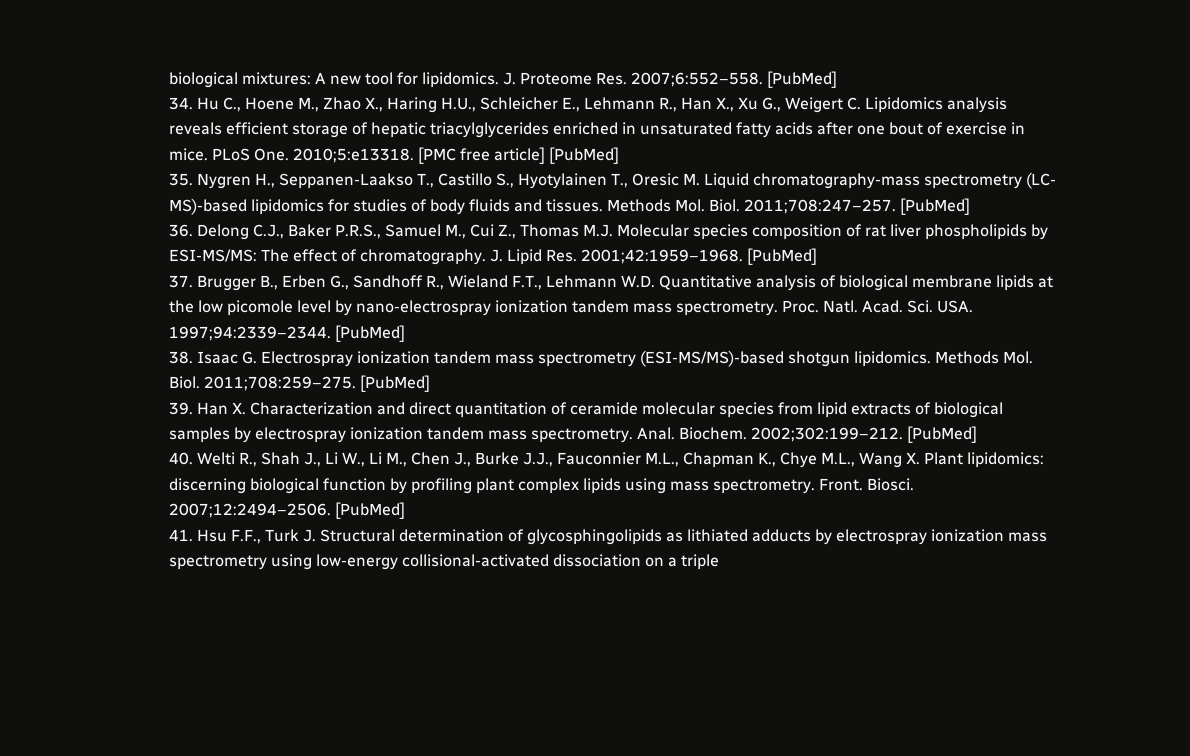biological mixtures: A new tool for lipidomics. J. Proteome Res. 2007;6:552–558. [PubMed]
34. Hu C., Hoene M., Zhao X., Haring H.U., Schleicher E., Lehmann R., Han X., Xu G., Weigert C. Lipidomics analysis reveals efficient storage of hepatic triacylglycerides enriched in unsaturated fatty acids after one bout of exercise in mice. PLoS One. 2010;5:e13318. [PMC free article] [PubMed]
35. Nygren H., Seppanen-Laakso T., Castillo S., Hyotylainen T., Oresic M. Liquid chromatography-mass spectrometry (LC-MS)-based lipidomics for studies of body fluids and tissues. Methods Mol. Biol. 2011;708:247–257. [PubMed]
36. Delong C.J., Baker P.R.S., Samuel M., Cui Z., Thomas M.J. Molecular species composition of rat liver phospholipids by ESI-MS/MS: The effect of chromatography. J. Lipid Res. 2001;42:1959–1968. [PubMed]
37. Brugger B., Erben G., Sandhoff R., Wieland F.T., Lehmann W.D. Quantitative analysis of biological membrane lipids at the low picomole level by nano-electrospray ionization tandem mass spectrometry. Proc. Natl. Acad. Sci. USA. 1997;94:2339–2344. [PubMed]
38. Isaac G. Electrospray ionization tandem mass spectrometry (ESI-MS/MS)-based shotgun lipidomics. Methods Mol. Biol. 2011;708:259–275. [PubMed]
39. Han X. Characterization and direct quantitation of ceramide molecular species from lipid extracts of biological samples by electrospray ionization tandem mass spectrometry. Anal. Biochem. 2002;302:199–212. [PubMed]
40. Welti R., Shah J., Li W., Li M., Chen J., Burke J.J., Fauconnier M.L., Chapman K., Chye M.L., Wang X. Plant lipidomics: discerning biological function by profiling plant complex lipids using mass spectrometry. Front. Biosci. 2007;12:2494–2506. [PubMed]
41. Hsu F.F., Turk J. Structural determination of glycosphingolipids as lithiated adducts by electrospray ionization mass spectrometry using low-energy collisional-activated dissociation on a triple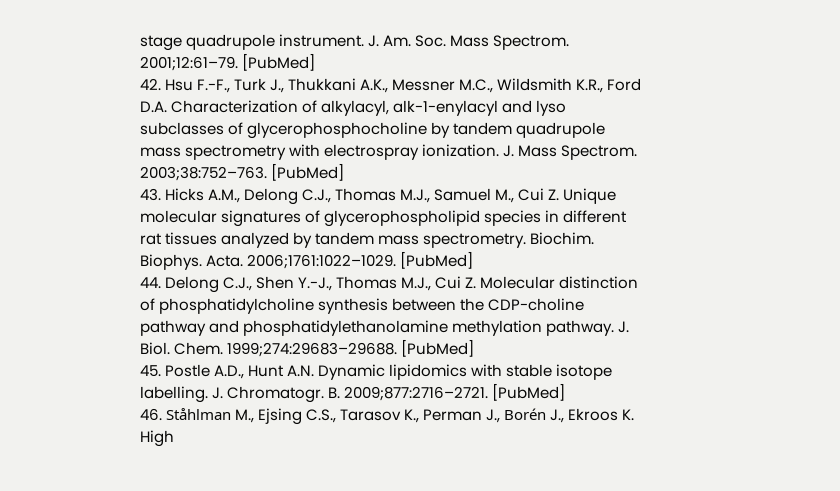stage quadrupole instrument. J. Am. Soc. Mass Spectrom. 2001;12:61–79. [PubMed]
42. Hsu F.-F., Turk J., Thukkani A.K., Messner M.C., Wildsmith K.R., Ford D.A. Characterization of alkylacyl, alk-1-enylacyl and lyso subclasses of glycerophosphocholine by tandem quadrupole mass spectrometry with electrospray ionization. J. Mass Spectrom. 2003;38:752–763. [PubMed]
43. Hicks A.M., Delong C.J., Thomas M.J., Samuel M., Cui Z. Unique molecular signatures of glycerophospholipid species in different rat tissues analyzed by tandem mass spectrometry. Biochim. Biophys. Acta. 2006;1761:1022–1029. [PubMed]
44. Delong C.J., Shen Y.-J., Thomas M.J., Cui Z. Molecular distinction of phosphatidylcholine synthesis between the CDP-choline pathway and phosphatidylethanolamine methylation pathway. J. Biol. Chem. 1999;274:29683–29688. [PubMed]
45. Postle A.D., Hunt A.N. Dynamic lipidomics with stable isotope labelling. J. Chromatogr. B. 2009;877:2716–2721. [PubMed]
46. Ståhlman M., Ejsing C.S., Tarasov K., Perman J., Borén J., Ekroos K. High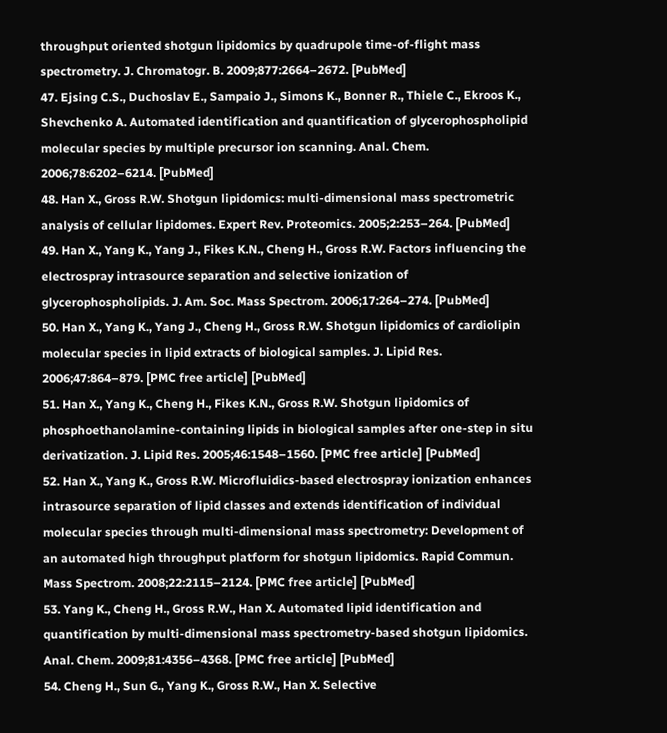throughput oriented shotgun lipidomics by quadrupole time-of-flight mass spectrometry. J. Chromatogr. B. 2009;877:2664–2672. [PubMed]
47. Ejsing C.S., Duchoslav E., Sampaio J., Simons K., Bonner R., Thiele C., Ekroos K., Shevchenko A. Automated identification and quantification of glycerophospholipid molecular species by multiple precursor ion scanning. Anal. Chem. 2006;78:6202–6214. [PubMed]
48. Han X., Gross R.W. Shotgun lipidomics: multi-dimensional mass spectrometric analysis of cellular lipidomes. Expert Rev. Proteomics. 2005;2:253–264. [PubMed]
49. Han X., Yang K., Yang J., Fikes K.N., Cheng H., Gross R.W. Factors influencing the electrospray intrasource separation and selective ionization of glycerophospholipids. J. Am. Soc. Mass Spectrom. 2006;17:264–274. [PubMed]
50. Han X., Yang K., Yang J., Cheng H., Gross R.W. Shotgun lipidomics of cardiolipin molecular species in lipid extracts of biological samples. J. Lipid Res. 2006;47:864–879. [PMC free article] [PubMed]
51. Han X., Yang K., Cheng H., Fikes K.N., Gross R.W. Shotgun lipidomics of phosphoethanolamine-containing lipids in biological samples after one-step in situ derivatization. J. Lipid Res. 2005;46:1548–1560. [PMC free article] [PubMed]
52. Han X., Yang K., Gross R.W. Microfluidics-based electrospray ionization enhances intrasource separation of lipid classes and extends identification of individual molecular species through multi-dimensional mass spectrometry: Development of an automated high throughput platform for shotgun lipidomics. Rapid Commun. Mass Spectrom. 2008;22:2115–2124. [PMC free article] [PubMed]
53. Yang K., Cheng H., Gross R.W., Han X. Automated lipid identification and quantification by multi-dimensional mass spectrometry-based shotgun lipidomics. Anal. Chem. 2009;81:4356–4368. [PMC free article] [PubMed]
54. Cheng H., Sun G., Yang K., Gross R.W., Han X. Selective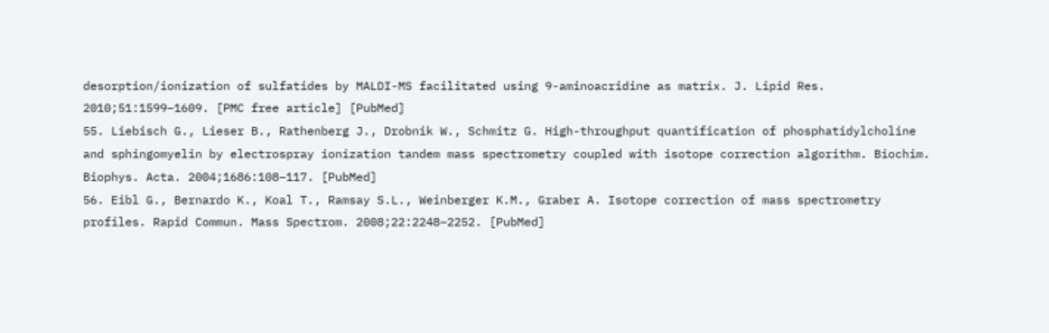desorption/ionization of sulfatides by MALDI-MS facilitated using 9-aminoacridine as matrix. J. Lipid Res. 2010;51:1599–1609. [PMC free article] [PubMed]
55. Liebisch G., Lieser B., Rathenberg J., Drobnik W., Schmitz G. High-throughput quantification of phosphatidylcholine and sphingomyelin by electrospray ionization tandem mass spectrometry coupled with isotope correction algorithm. Biochim. Biophys. Acta. 2004;1686:108–117. [PubMed]
56. Eibl G., Bernardo K., Koal T., Ramsay S.L., Weinberger K.M., Graber A. Isotope correction of mass spectrometry profiles. Rapid Commun. Mass Spectrom. 2008;22:2248–2252. [PubMed]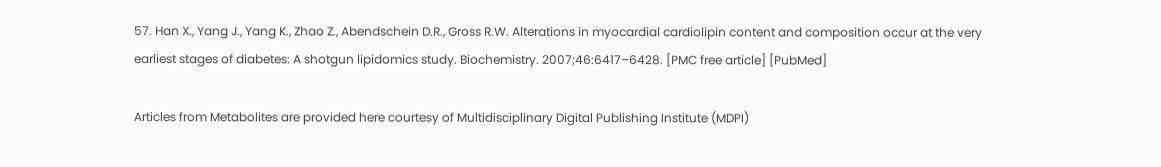57. Han X., Yang J., Yang K., Zhao Z., Abendschein D.R., Gross R.W. Alterations in myocardial cardiolipin content and composition occur at the very earliest stages of diabetes: A shotgun lipidomics study. Biochemistry. 2007;46:6417–6428. [PMC free article] [PubMed]

Articles from Metabolites are provided here courtesy of Multidisciplinary Digital Publishing Institute (MDPI)